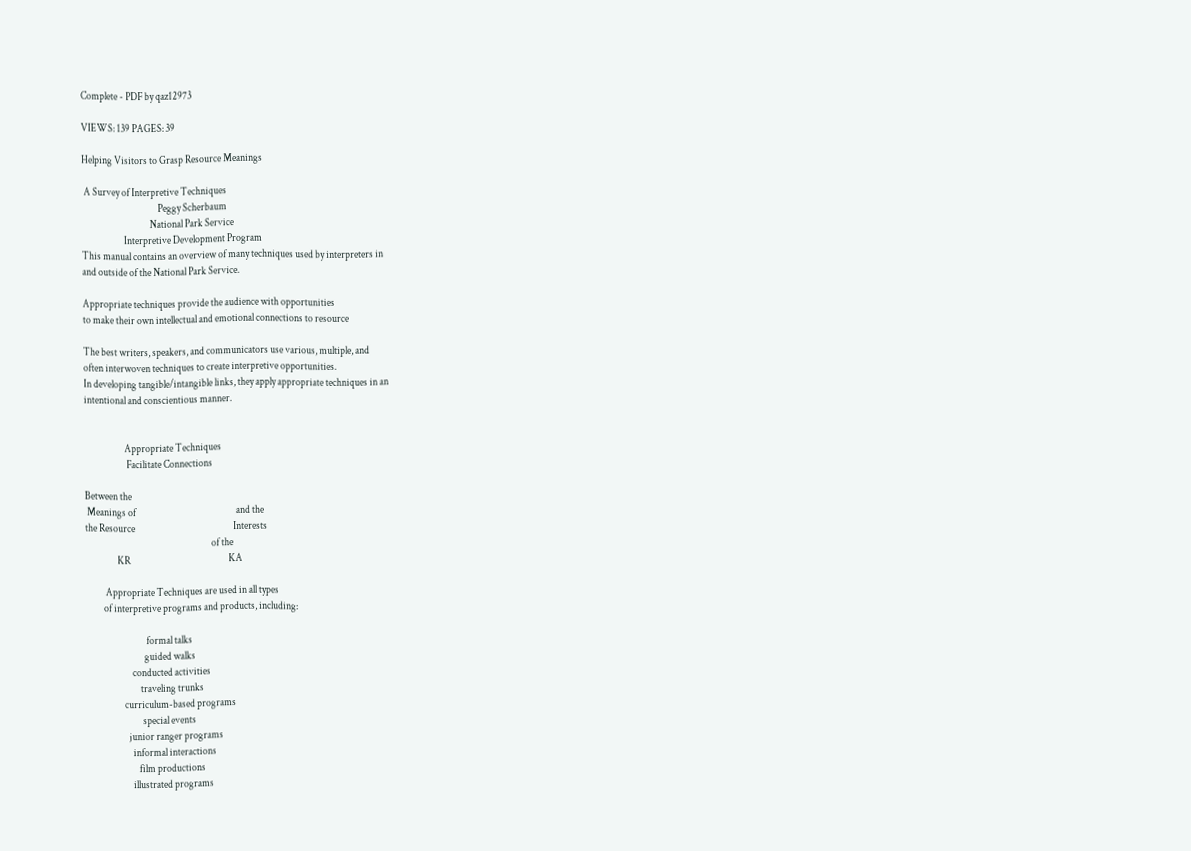Complete - PDF by qaz12973

VIEWS: 139 PAGES: 39

Helping Visitors to Grasp Resource Meanings

 A Survey of Interpretive Techniques
                                      Peggy Scherbaum
                                  National Park Service
                     Interpretive Development Program
This manual contains an overview of many techniques used by interpreters in
and outside of the National Park Service.

Appropriate techniques provide the audience with opportunities
to make their own intellectual and emotional connections to resource

The best writers, speakers, and communicators use various, multiple, and
often interwoven techniques to create interpretive opportunities.
In developing tangible/intangible links, they apply appropriate techniques in an
intentional and conscientious manner.


                    Appropriate Techniques
                     Facilitate Connections

Between the
 Meanings of                                                  and the
the Resource                                                 Interests
                                                               of the
                KR                                                 KA

          Appropriate Techniques are used in all types
         of interpretive programs and products, including:

                              formal talks
                             guided walks
                       conducted activities
                           traveling trunks
                   curriculum-based programs
                            special events
                     junior ranger programs
                       informal interactions
                          film productions
                       illustrated programs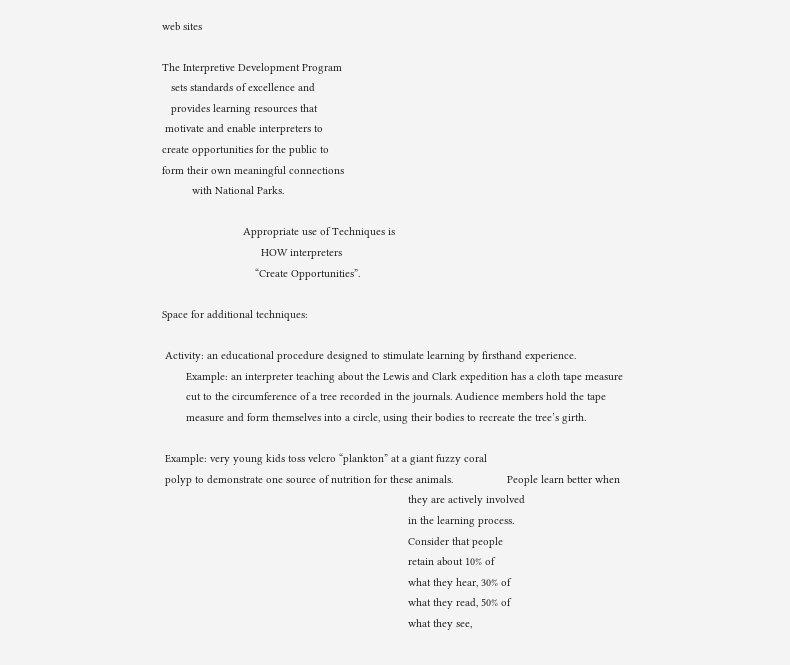web sites

The Interpretive Development Program
   sets standards of excellence and
   provides learning resources that
 motivate and enable interpreters to
create opportunities for the public to
form their own meaningful connections
          with National Parks.

                           Appropriate use of Techniques is
                                 HOW interpreters
                               “Create Opportunities”.

Space for additional techniques:

 Activity: an educational procedure designed to stimulate learning by firsthand experience.
        Example: an interpreter teaching about the Lewis and Clark expedition has a cloth tape measure
        cut to the circumference of a tree recorded in the journals. Audience members hold the tape
        measure and form themselves into a circle, using their bodies to recreate the tree’s girth.

 Example: very young kids toss velcro “plankton” at a giant fuzzy coral
 polyp to demonstrate one source of nutrition for these animals.                  People learn better when
                                                                                  they are actively involved
                                                                                  in the learning process.
                                                                                  Consider that people
                                                                                  retain about 10% of
                                                                                  what they hear, 30% of
                                                                                  what they read, 50% of
                                                                                  what they see,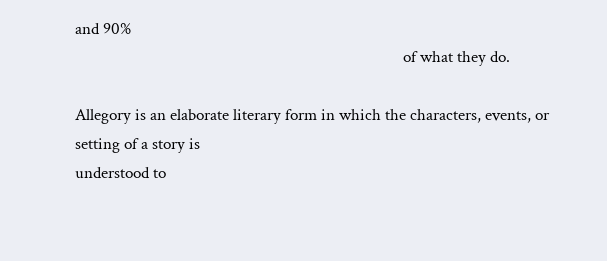and 90%
                                                                                  of what they do.

Allegory is an elaborate literary form in which the characters, events, or setting of a story is
understood to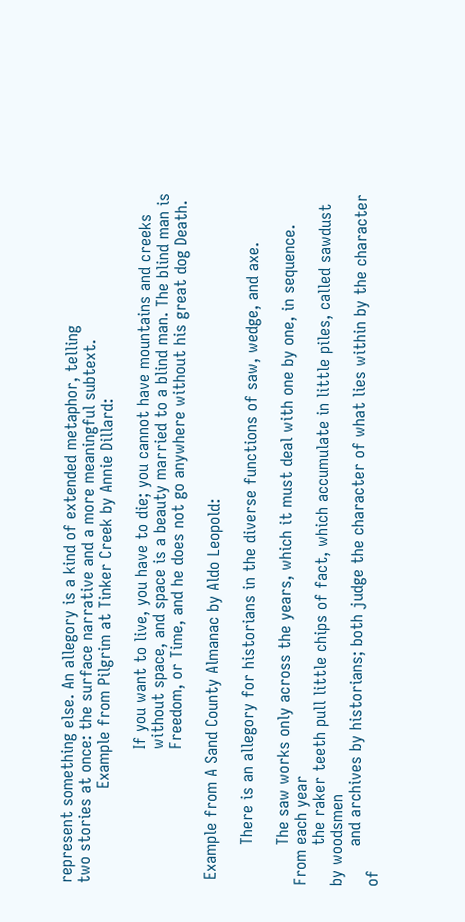represent something else. An allegory is a kind of extended metaphor, telling
two stories at once: the surface narrative and a more meaningful subtext.
                   Example from Pilgrim at Tinker Creek by Annie Dillard:

                           If you want to live, you have to die; you cannot have mountains and creeks
                           without space, and space is a beauty married to a blind man. The blind man is
                           Freedom, or Time, and he does not go anywhere without his great dog Death.

 Example from A Sand County Almanac by Aldo Leopold:

        There is an allegory for historians in the diverse functions of saw, wedge, and axe.

        The saw works only across the years, which it must deal with one by one, in sequence. From each year
        the raker teeth pull little chips of fact, which accumulate in little piles, called sawdust by woodsmen
        and archives by historians; both judge the character of what lies within by the character of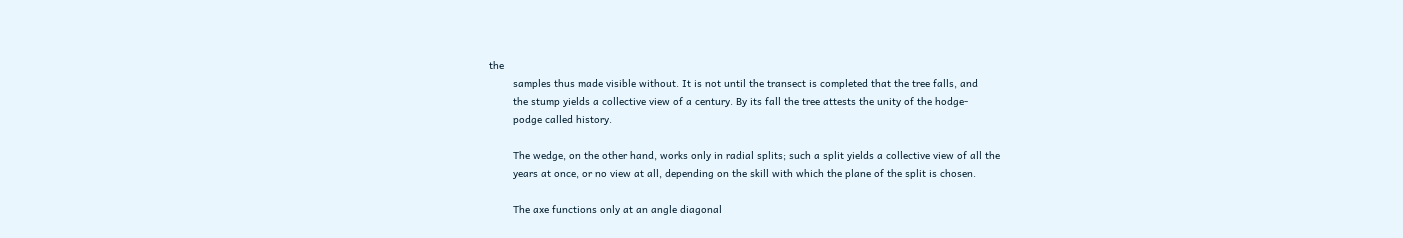the
        samples thus made visible without. It is not until the transect is completed that the tree falls, and
        the stump yields a collective view of a century. By its fall the tree attests the unity of the hodge-
        podge called history.

        The wedge, on the other hand, works only in radial splits; such a split yields a collective view of all the
        years at once, or no view at all, depending on the skill with which the plane of the split is chosen.

        The axe functions only at an angle diagonal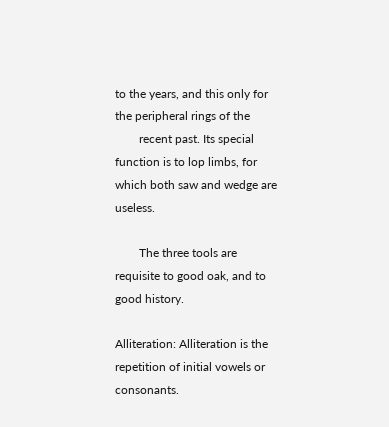to the years, and this only for the peripheral rings of the
        recent past. Its special function is to lop limbs, for which both saw and wedge are useless.

        The three tools are requisite to good oak, and to good history.

Alliteration: Alliteration is the repetition of initial vowels or consonants.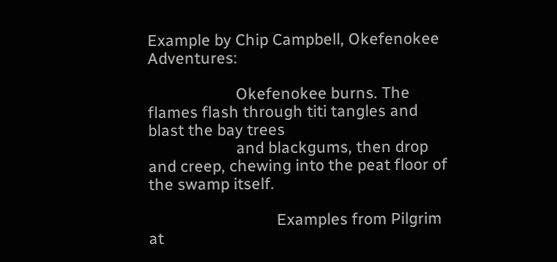Example by Chip Campbell, Okefenokee Adventures:

                      Okefenokee burns. The flames flash through titi tangles and blast the bay trees
                      and blackgums, then drop and creep, chewing into the peat floor of the swamp itself.

                                Examples from Pilgrim at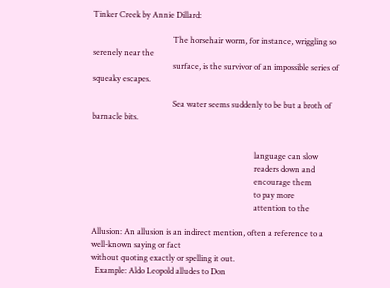Tinker Creek by Annie Dillard:

                                        The horsehair worm, for instance, wriggling so serenely near the
                                        surface, is the survivor of an impossible series of squeaky escapes.

                                        Sea water seems suddenly to be but a broth of barnacle bits.


                                                                                 language can slow
                                                                                 readers down and
                                                                                 encourage them
                                                                                 to pay more
                                                                                 attention to the

Allusion: An allusion is an indirect mention, often a reference to a well-known saying or fact
without quoting exactly or spelling it out.
  Example: Aldo Leopold alludes to Don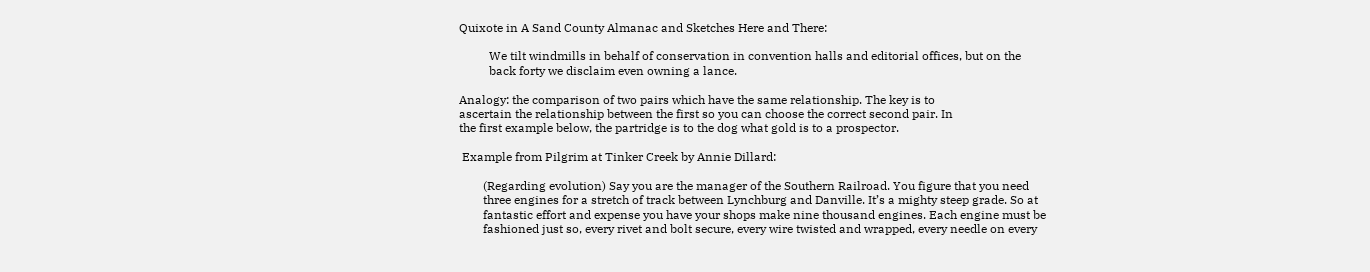Quixote in A Sand County Almanac and Sketches Here and There:

          We tilt windmills in behalf of conservation in convention halls and editorial offices, but on the
          back forty we disclaim even owning a lance.

Analogy: the comparison of two pairs which have the same relationship. The key is to
ascertain the relationship between the first so you can choose the correct second pair. In
the first example below, the partridge is to the dog what gold is to a prospector.

 Example from Pilgrim at Tinker Creek by Annie Dillard:

        (Regarding evolution) Say you are the manager of the Southern Railroad. You figure that you need
        three engines for a stretch of track between Lynchburg and Danville. It’s a mighty steep grade. So at
        fantastic effort and expense you have your shops make nine thousand engines. Each engine must be
        fashioned just so, every rivet and bolt secure, every wire twisted and wrapped, every needle on every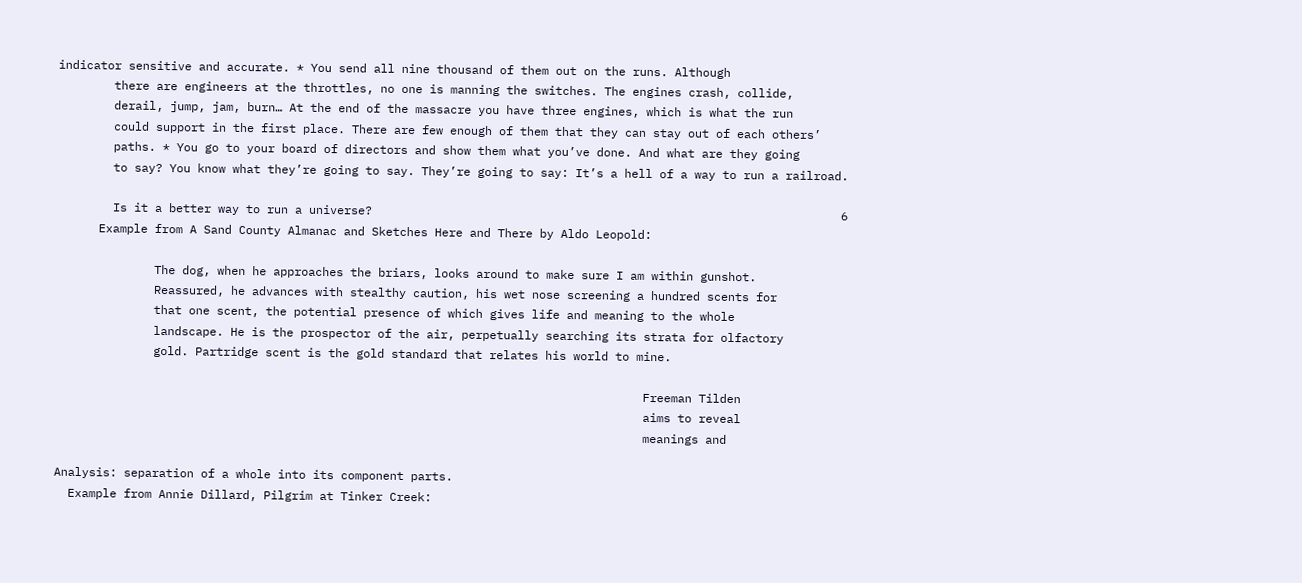indicator sensitive and accurate. * You send all nine thousand of them out on the runs. Although
        there are engineers at the throttles, no one is manning the switches. The engines crash, collide,
        derail, jump, jam, burn… At the end of the massacre you have three engines, which is what the run
        could support in the first place. There are few enough of them that they can stay out of each others’
        paths. * You go to your board of directors and show them what you’ve done. And what are they going
        to say? You know what they’re going to say. They’re going to say: It’s a hell of a way to run a railroad.

        Is it a better way to run a universe?                                                                   6
      Example from A Sand County Almanac and Sketches Here and There by Aldo Leopold:

              The dog, when he approaches the briars, looks around to make sure I am within gunshot.
              Reassured, he advances with stealthy caution, his wet nose screening a hundred scents for
              that one scent, the potential presence of which gives life and meaning to the whole
              landscape. He is the prospector of the air, perpetually searching its strata for olfactory
              gold. Partridge scent is the gold standard that relates his world to mine.

                                                                                    Freeman Tilden
                                                                                    aims to reveal
                                                                                    meanings and

Analysis: separation of a whole into its component parts.
  Example from Annie Dillard, Pilgrim at Tinker Creek: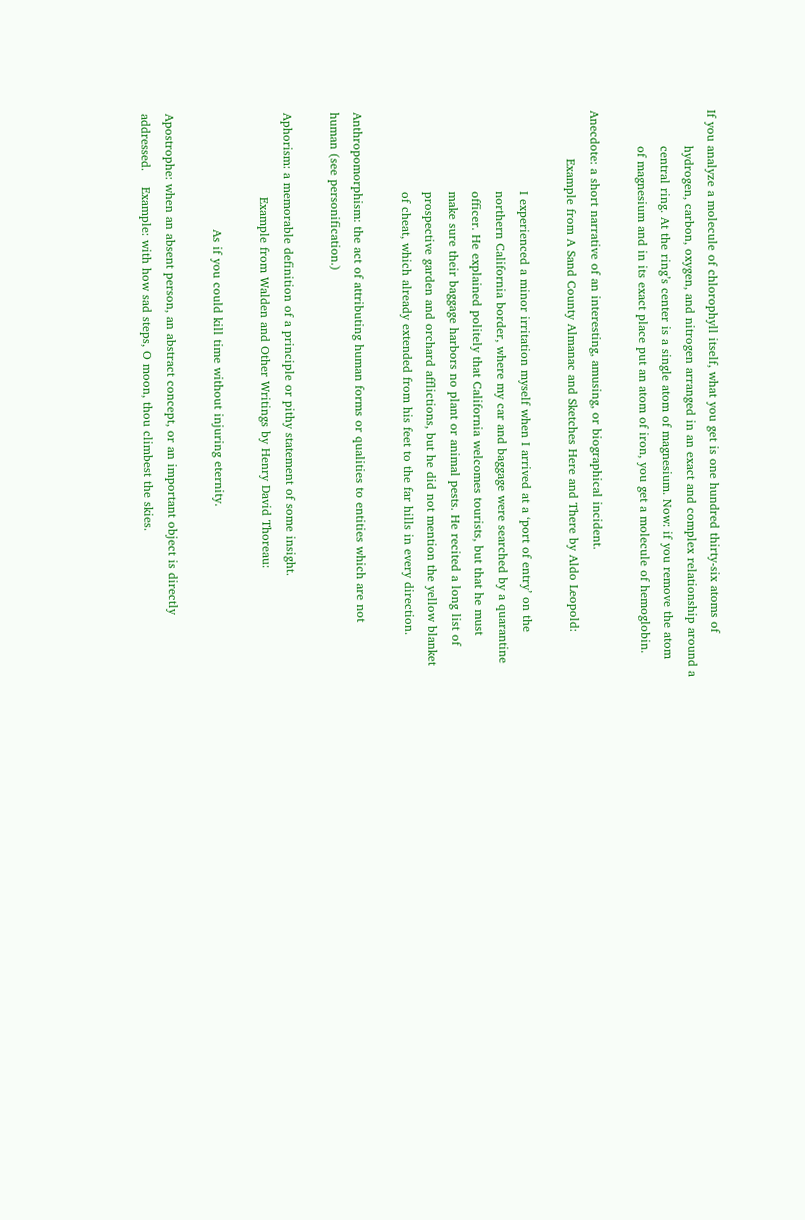If you analyze a molecule of chlorophyll itself, what you get is one hundred thirty-six atoms of
         hydrogen, carbon, oxygen, and nitrogen arranged in an exact and complex relationship around a
         central ring. At the ring’s center is a single atom of magnesium. Now: if you remove the atom
         of magnesium and in its exact place put an atom of iron, you get a molecule of hemoglobin.

Anecdote: a short narrative of an interesting, amusing, or biographical incident.
            Example from A Sand County Almanac and Sketches Here and There by Aldo Leopold:

                    I experienced a minor irritation myself when I arrived at a ‘port of entry’ on the
                    northern California border, where my car and baggage were searched by a quarantine
                    officer. He explained politely that California welcomes tourists, but that he must
                    make sure their baggage harbors no plant or animal pests. He recited a long list of
                    prospective garden and orchard afflictions, but he did not mention the yellow blanket
                    of cheat, which already extended from his feet to the far hills in every direction.

Anthropomorphism: the act of attributing human forms or qualities to entities which are not
human (see personification.)

Aphorism: a memorable definition of a principle or pithy statement of some insight.
                     Example from Walden and Other Writings by Henry David Thoreau:

                             As if you could kill time without injuring eternity.

Apostrophe: when an absent person, an abstract concept, or an important object is directly
addressed.    Example: with how sad steps, O moon, thou climbest the skies.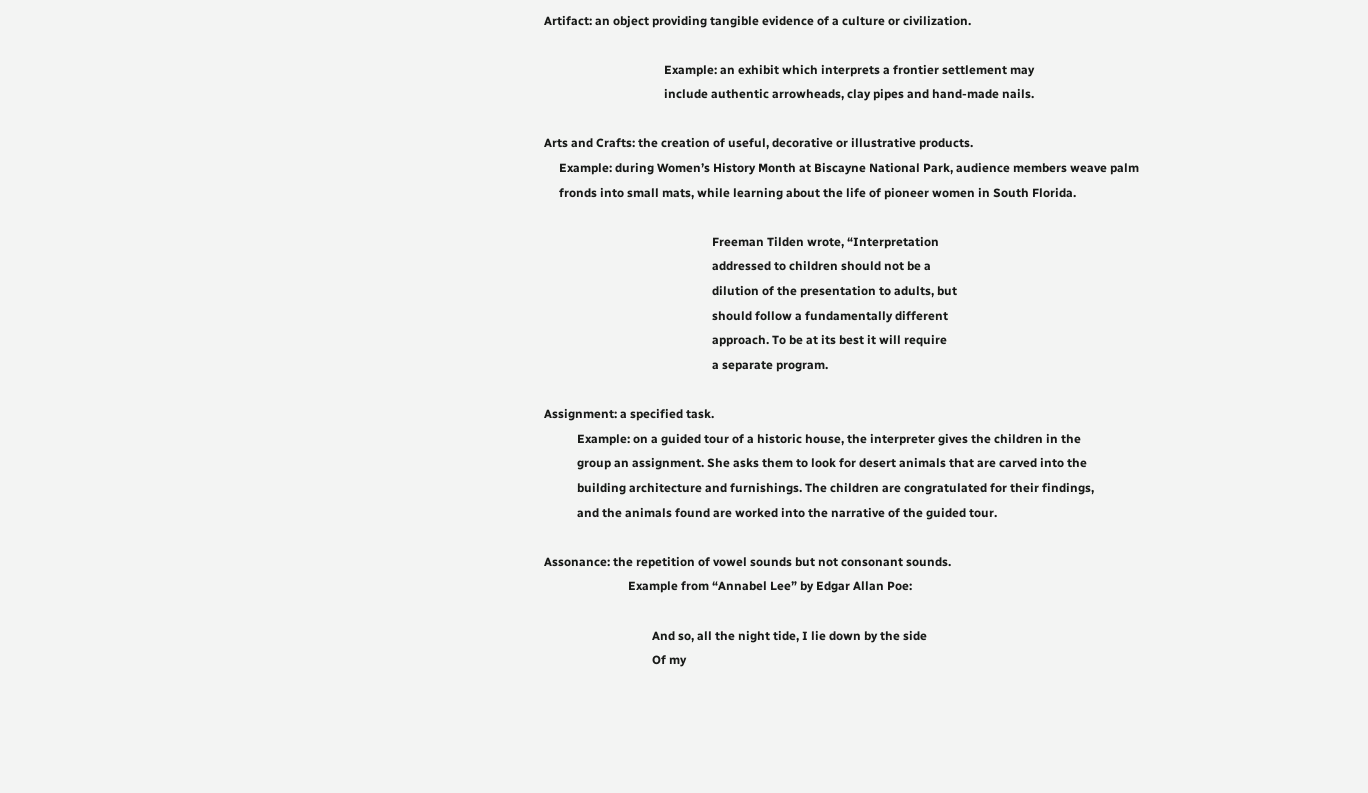Artifact: an object providing tangible evidence of a culture or civilization.

                                        Example: an exhibit which interprets a frontier settlement may
                                        include authentic arrowheads, clay pipes and hand-made nails.

Arts and Crafts: the creation of useful, decorative or illustrative products.
     Example: during Women’s History Month at Biscayne National Park, audience members weave palm
     fronds into small mats, while learning about the life of pioneer women in South Florida.

                                                        Freeman Tilden wrote, “Interpretation
                                                        addressed to children should not be a
                                                        dilution of the presentation to adults, but
                                                        should follow a fundamentally different
                                                        approach. To be at its best it will require
                                                        a separate program.

Assignment: a specified task.
           Example: on a guided tour of a historic house, the interpreter gives the children in the
           group an assignment. She asks them to look for desert animals that are carved into the
           building architecture and furnishings. The children are congratulated for their findings,
           and the animals found are worked into the narrative of the guided tour.

Assonance: the repetition of vowel sounds but not consonant sounds.
                            Example from “Annabel Lee” by Edgar Allan Poe:

                                    And so, all the night tide, I lie down by the side
                                    Of my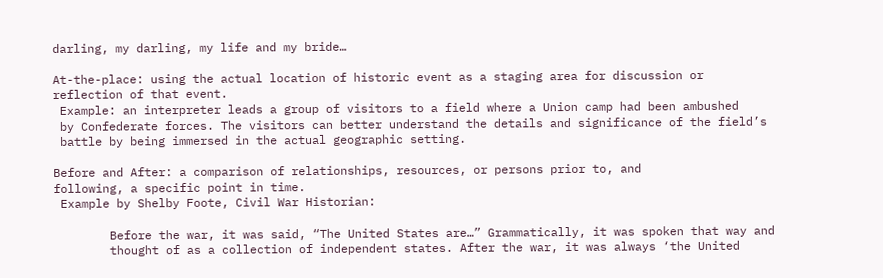darling, my darling, my life and my bride…

At-the-place: using the actual location of historic event as a staging area for discussion or
reflection of that event.
 Example: an interpreter leads a group of visitors to a field where a Union camp had been ambushed
 by Confederate forces. The visitors can better understand the details and significance of the field’s
 battle by being immersed in the actual geographic setting.

Before and After: a comparison of relationships, resources, or persons prior to, and
following, a specific point in time.
 Example by Shelby Foote, Civil War Historian:

        Before the war, it was said, “The United States are…” Grammatically, it was spoken that way and
        thought of as a collection of independent states. After the war, it was always ‘the United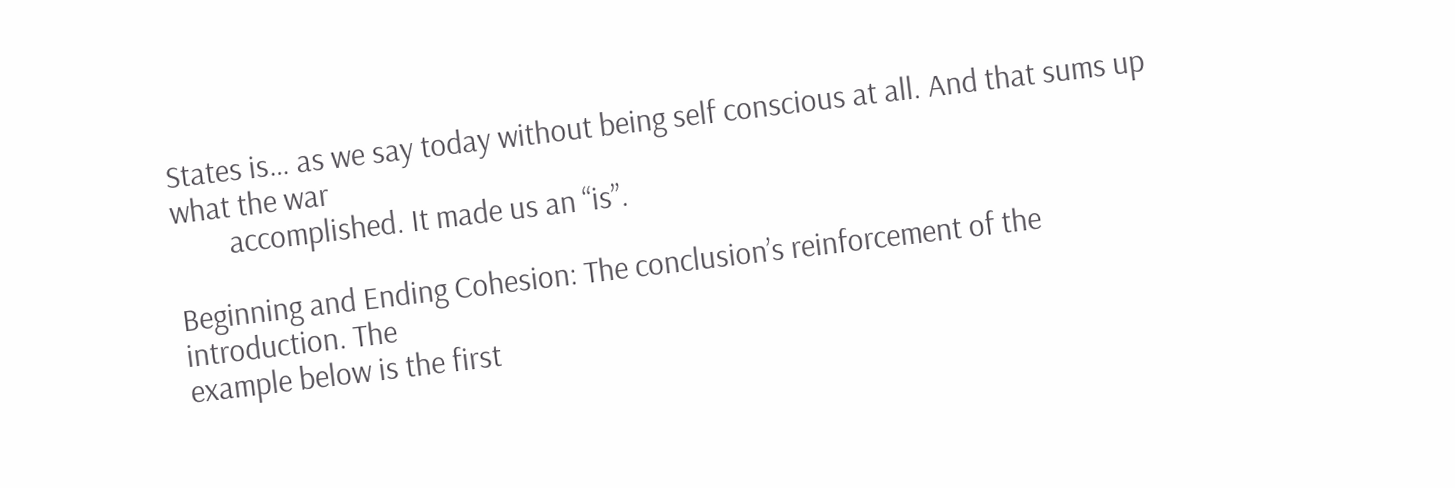States is… as we say today without being self conscious at all. And that sums up what the war
        accomplished. It made us an “is”.

Beginning and Ending Cohesion: The conclusion’s reinforcement of the introduction. The
example below is the first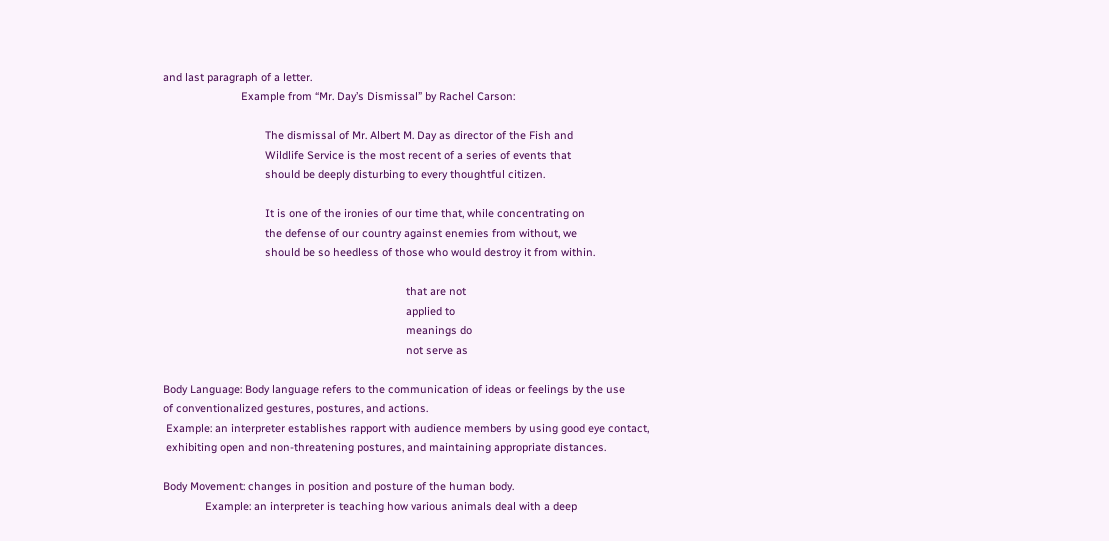and last paragraph of a letter.
                          Example from “Mr. Day’s Dismissal” by Rachel Carson:

                                  The dismissal of Mr. Albert M. Day as director of the Fish and
                                  Wildlife Service is the most recent of a series of events that
                                  should be deeply disturbing to every thoughtful citizen.

                                  It is one of the ironies of our time that, while concentrating on
                                  the defense of our country against enemies from without, we
                                  should be so heedless of those who would destroy it from within.

                                                                                 that are not
                                                                                 applied to
                                                                                 meanings do
                                                                                 not serve as

Body Language: Body language refers to the communication of ideas or feelings by the use
of conventionalized gestures, postures, and actions.
 Example: an interpreter establishes rapport with audience members by using good eye contact,
 exhibiting open and non-threatening postures, and maintaining appropriate distances.

Body Movement: changes in position and posture of the human body.
              Example: an interpreter is teaching how various animals deal with a deep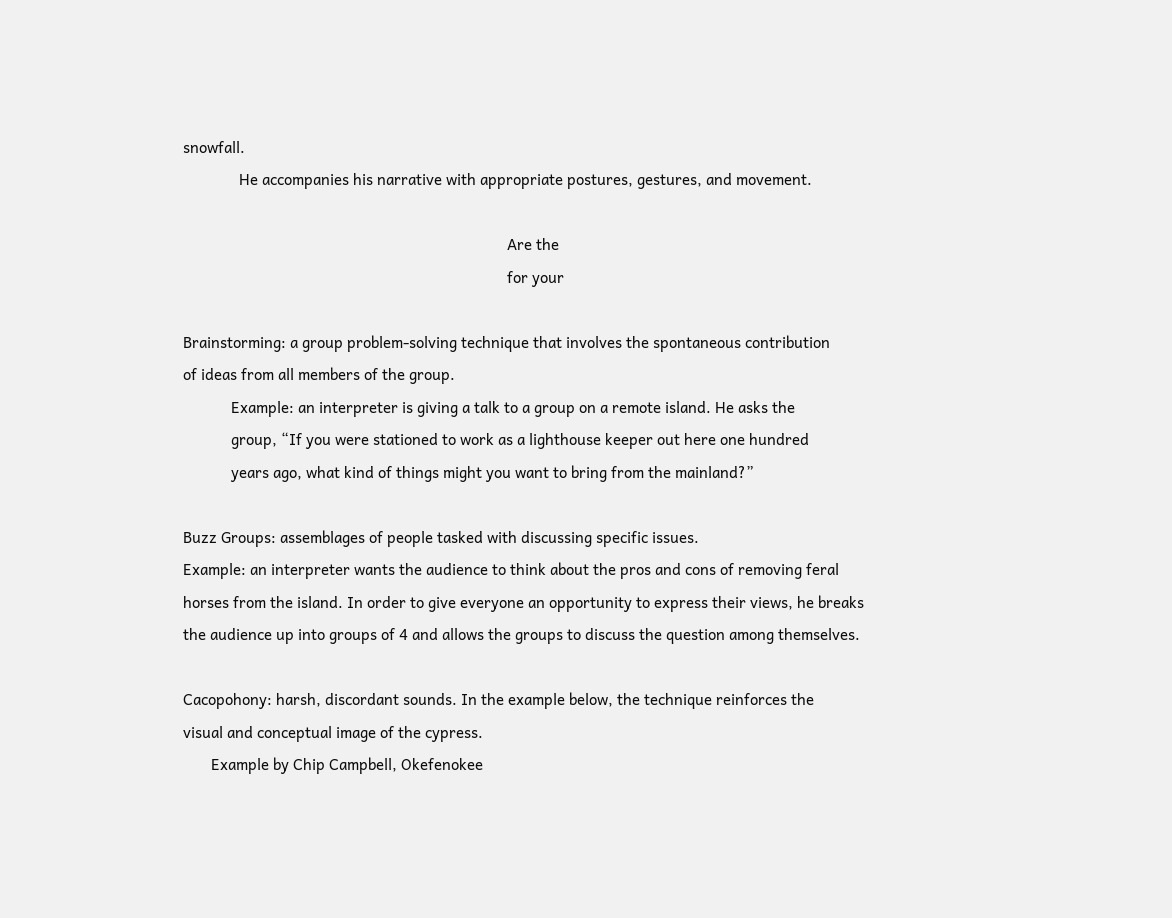snowfall.
              He accompanies his narrative with appropriate postures, gestures, and movement.

                                                                                 Are the
                                                                                 for your

Brainstorming: a group problem-solving technique that involves the spontaneous contribution
of ideas from all members of the group.
            Example: an interpreter is giving a talk to a group on a remote island. He asks the
            group, “If you were stationed to work as a lighthouse keeper out here one hundred
            years ago, what kind of things might you want to bring from the mainland?”

Buzz Groups: assemblages of people tasked with discussing specific issues.
Example: an interpreter wants the audience to think about the pros and cons of removing feral
horses from the island. In order to give everyone an opportunity to express their views, he breaks
the audience up into groups of 4 and allows the groups to discuss the question among themselves.

Cacopohony: harsh, discordant sounds. In the example below, the technique reinforces the
visual and conceptual image of the cypress.
       Example by Chip Campbell, Okefenokee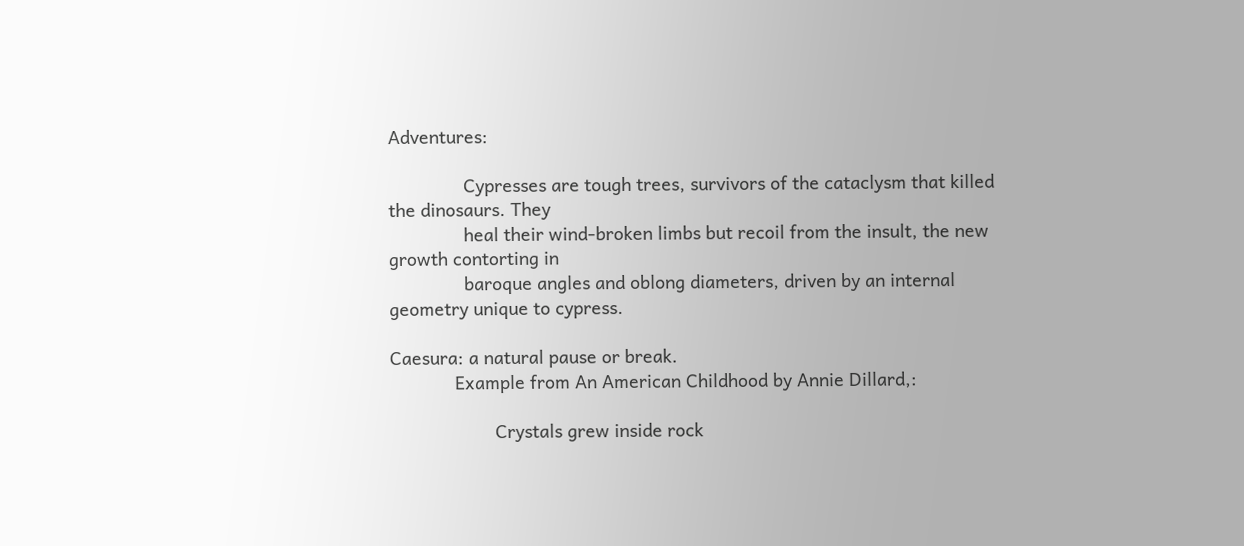Adventures:

               Cypresses are tough trees, survivors of the cataclysm that killed the dinosaurs. They
               heal their wind-broken limbs but recoil from the insult, the new growth contorting in
               baroque angles and oblong diameters, driven by an internal geometry unique to cypress.

Caesura: a natural pause or break.
             Example from An American Childhood by Annie Dillard,:

                     Crystals grew inside rock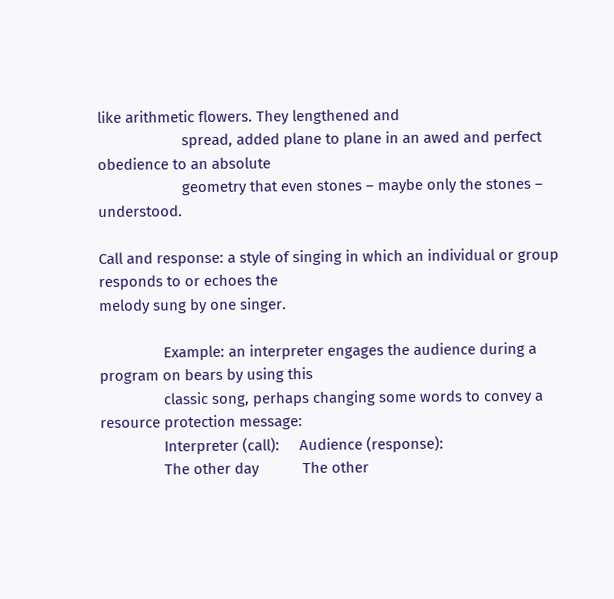like arithmetic flowers. They lengthened and
                     spread, added plane to plane in an awed and perfect obedience to an absolute
                     geometry that even stones – maybe only the stones – understood.

Call and response: a style of singing in which an individual or group responds to or echoes the
melody sung by one singer.

                Example: an interpreter engages the audience during a program on bears by using this
                classic song, perhaps changing some words to convey a resource protection message:
                Interpreter (call):     Audience (response):
                The other day           The other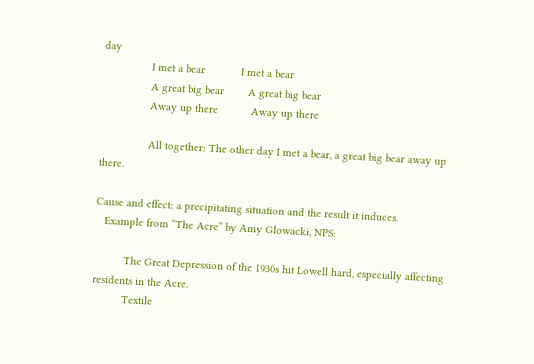day
                I met a bear            I met a bear
                A great big bear        A great big bear
                Away up there           Away up there

                All together: The other day I met a bear, a great big bear away up there.

Cause and effect: a precipitating situation and the result it induces.
   Example from “The Acre” by Amy Glowacki, NPS:

          The Great Depression of the 1930s hit Lowell hard, especially affecting residents in the Acre.
          Textile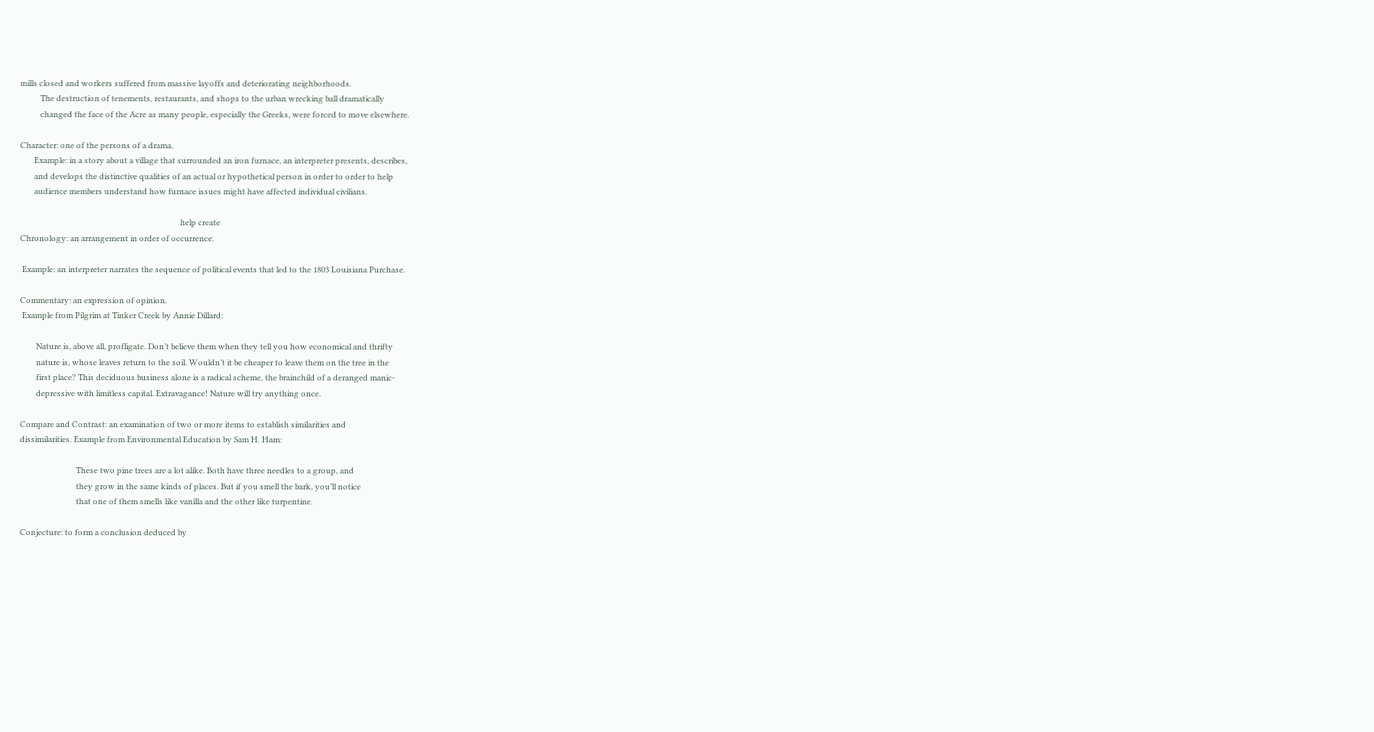mills closed and workers suffered from massive layoffs and deteriorating neighborhoods.
          The destruction of tenements, restaurants, and shops to the urban wrecking ball dramatically
          changed the face of the Acre as many people, especially the Greeks, were forced to move elsewhere.

Character: one of the persons of a drama.
       Example: in a story about a village that surrounded an iron furnace, an interpreter presents, describes,
       and develops the distinctive qualities of an actual or hypothetical person in order to order to help
       audience members understand how furnace issues might have affected individual civilians.

                                                                                help create
Chronology: an arrangement in order of occurrence.

 Example: an interpreter narrates the sequence of political events that led to the 1803 Louisiana Purchase.

Commentary: an expression of opinion.
 Example from Pilgrim at Tinker Creek by Annie Dillard:

        Nature is, above all, profligate. Don’t believe them when they tell you how economical and thrifty
        nature is, whose leaves return to the soil. Wouldn’t it be cheaper to leave them on the tree in the
        first place? This deciduous business alone is a radical scheme, the brainchild of a deranged manic-
        depressive with limitless capital. Extravagance! Nature will try anything once.

Compare and Contrast: an examination of two or more items to establish similarities and
dissimilarities. Example from Environmental Education by Sam H. Ham:

                            These two pine trees are a lot alike. Both have three needles to a group, and
                            they grow in the same kinds of places. But if you smell the bark, you’ll notice
                            that one of them smells like vanilla and the other like turpentine.

Conjecture: to form a conclusion deduced by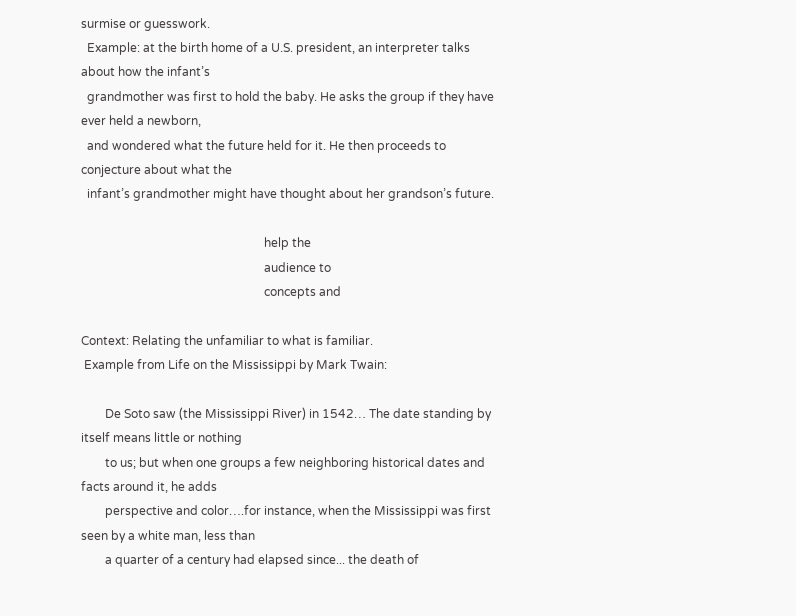surmise or guesswork.
  Example: at the birth home of a U.S. president, an interpreter talks about how the infant’s
  grandmother was first to hold the baby. He asks the group if they have ever held a newborn,
  and wondered what the future held for it. He then proceeds to conjecture about what the
  infant’s grandmother might have thought about her grandson’s future.

                                                             help the
                                                             audience to
                                                             concepts and

Context: Relating the unfamiliar to what is familiar.
 Example from Life on the Mississippi by Mark Twain:

        De Soto saw (the Mississippi River) in 1542… The date standing by itself means little or nothing
        to us; but when one groups a few neighboring historical dates and facts around it, he adds
        perspective and color….for instance, when the Mississippi was first seen by a white man, less than
        a quarter of a century had elapsed since... the death of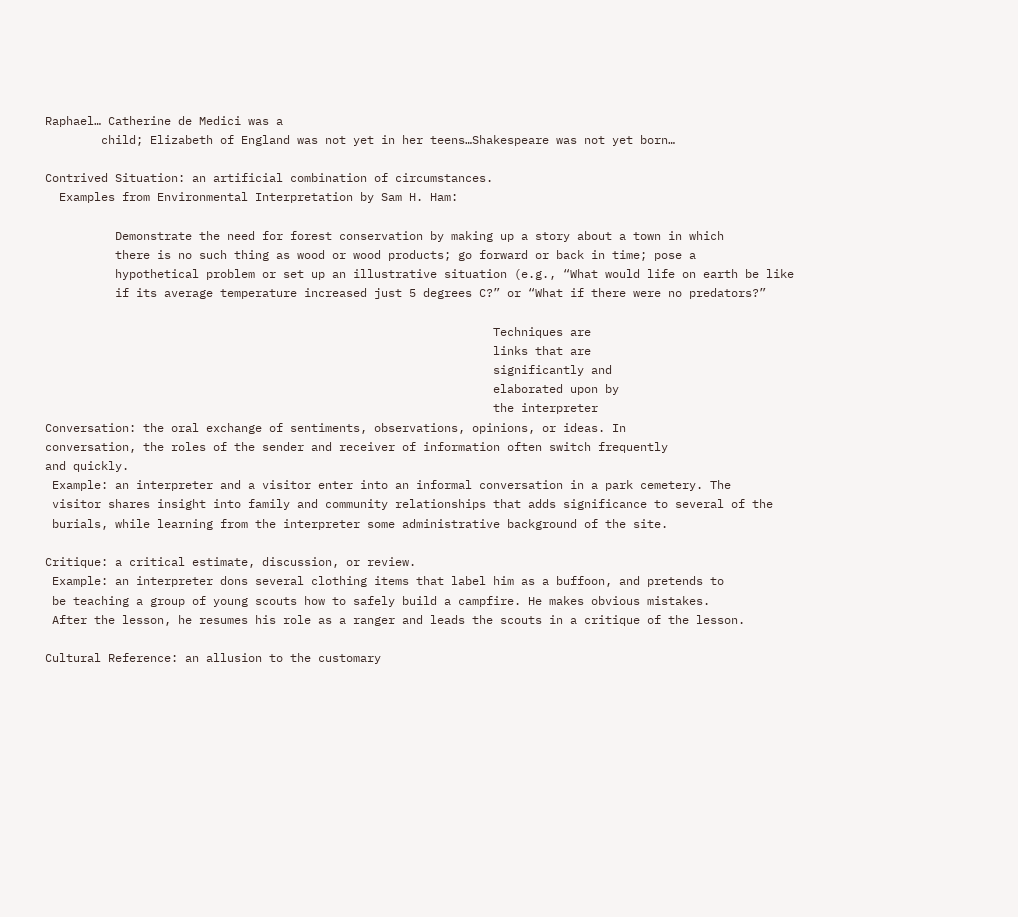Raphael… Catherine de Medici was a
        child; Elizabeth of England was not yet in her teens…Shakespeare was not yet born…

Contrived Situation: an artificial combination of circumstances.
  Examples from Environmental Interpretation by Sam H. Ham:

          Demonstrate the need for forest conservation by making up a story about a town in which
          there is no such thing as wood or wood products; go forward or back in time; pose a
          hypothetical problem or set up an illustrative situation (e.g., “What would life on earth be like
          if its average temperature increased just 5 degrees C?” or “What if there were no predators?”

                                                                Techniques are
                                                                links that are
                                                                significantly and
                                                                elaborated upon by
                                                                the interpreter
Conversation: the oral exchange of sentiments, observations, opinions, or ideas. In
conversation, the roles of the sender and receiver of information often switch frequently
and quickly.
 Example: an interpreter and a visitor enter into an informal conversation in a park cemetery. The
 visitor shares insight into family and community relationships that adds significance to several of the
 burials, while learning from the interpreter some administrative background of the site.

Critique: a critical estimate, discussion, or review.
 Example: an interpreter dons several clothing items that label him as a buffoon, and pretends to
 be teaching a group of young scouts how to safely build a campfire. He makes obvious mistakes.
 After the lesson, he resumes his role as a ranger and leads the scouts in a critique of the lesson.

Cultural Reference: an allusion to the customary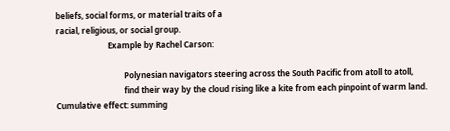beliefs, social forms, or material traits of a
racial, religious, or social group.
                          Example by Rachel Carson:

                                  Polynesian navigators steering across the South Pacific from atoll to atoll,
                                  find their way by the cloud rising like a kite from each pinpoint of warm land.
Cumulative effect: summing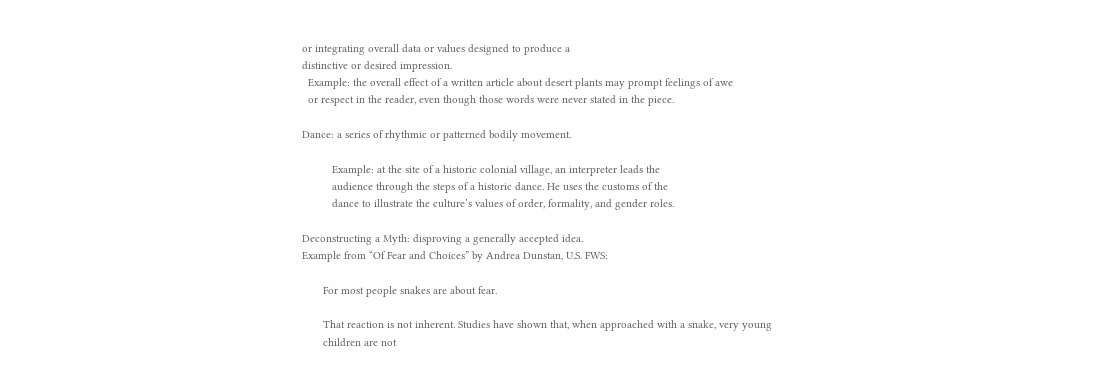or integrating overall data or values designed to produce a
distinctive or desired impression.
  Example: the overall effect of a written article about desert plants may prompt feelings of awe
  or respect in the reader, even though those words were never stated in the piece.

Dance: a series of rhythmic or patterned bodily movement.

          Example: at the site of a historic colonial village, an interpreter leads the
          audience through the steps of a historic dance. He uses the customs of the
          dance to illustrate the culture’s values of order, formality, and gender roles.

Deconstructing a Myth: disproving a generally accepted idea.
Example from “Of Fear and Choices” by Andrea Dunstan, U.S. FWS:

       For most people snakes are about fear.

       That reaction is not inherent. Studies have shown that, when approached with a snake, very young
       children are not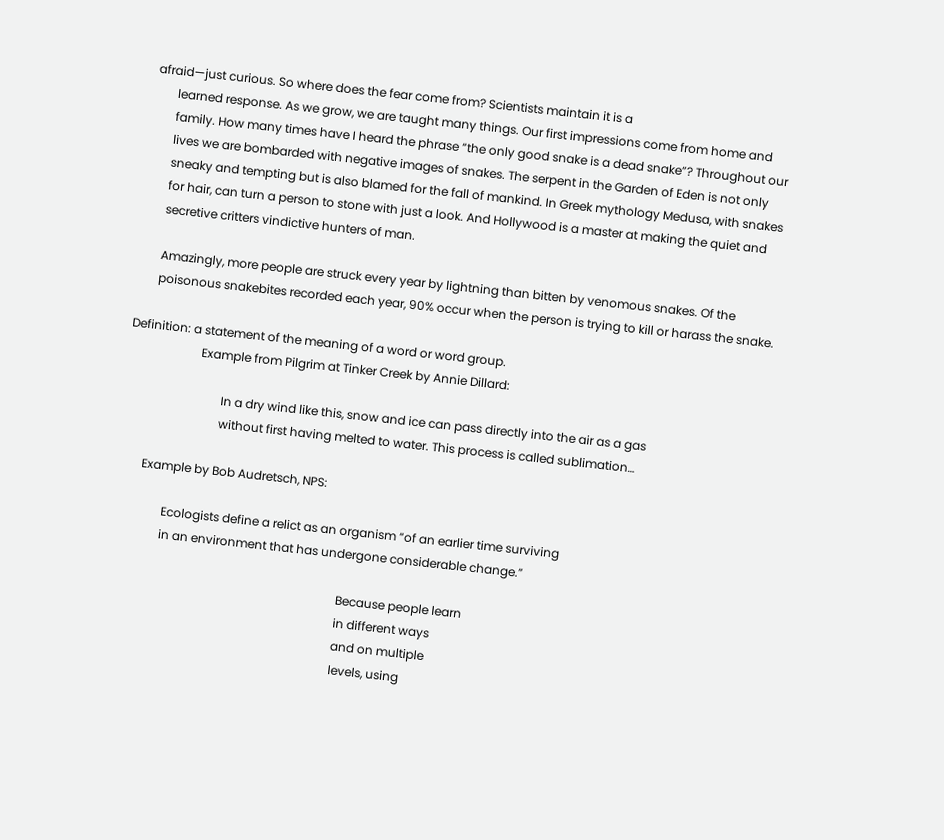afraid—just curious. So where does the fear come from? Scientists maintain it is a
       learned response. As we grow, we are taught many things. Our first impressions come from home and
       family. How many times have I heard the phrase “the only good snake is a dead snake”? Throughout our
       lives we are bombarded with negative images of snakes. The serpent in the Garden of Eden is not only
       sneaky and tempting but is also blamed for the fall of mankind. In Greek mythology Medusa, with snakes
       for hair, can turn a person to stone with just a look. And Hollywood is a master at making the quiet and
       secretive critters vindictive hunters of man.

       Amazingly, more people are struck every year by lightning than bitten by venomous snakes. Of the
       poisonous snakebites recorded each year, 90% occur when the person is trying to kill or harass the snake.

Definition: a statement of the meaning of a word or word group.
                        Example from Pilgrim at Tinker Creek by Annie Dillard:

                                In a dry wind like this, snow and ice can pass directly into the air as a gas
                                without first having melted to water. This process is called sublimation…

        Example by Bob Audretsch, NPS:

                Ecologists define a relict as an organism “of an earlier time surviving
                in an environment that has undergone considerable change.”

                                                                             Because people learn
                                                                             in different ways
                                                                             and on multiple
                                                                             levels, using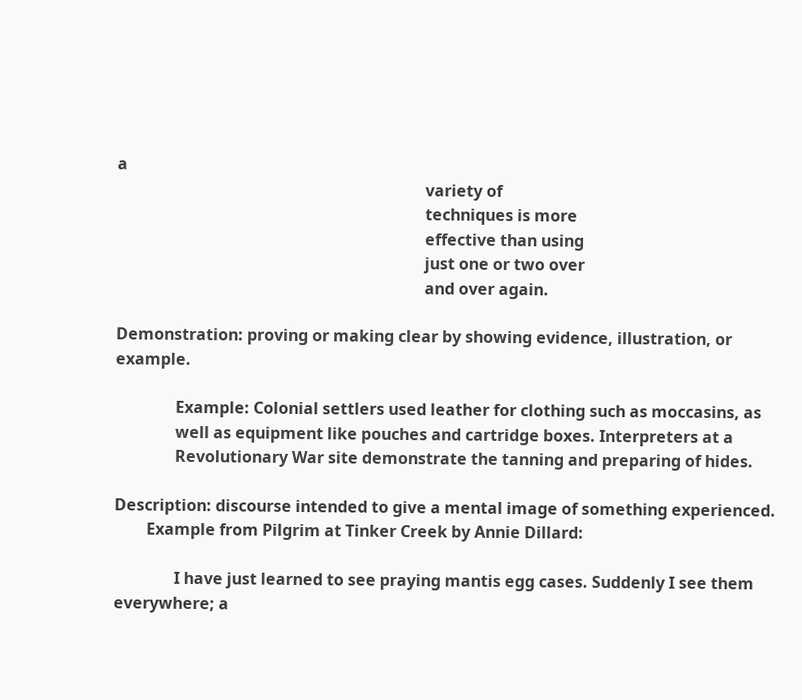a
                                                                             variety of
                                                                             techniques is more
                                                                             effective than using
                                                                             just one or two over
                                                                             and over again.

Demonstration: proving or making clear by showing evidence, illustration, or example.

               Example: Colonial settlers used leather for clothing such as moccasins, as
               well as equipment like pouches and cartridge boxes. Interpreters at a
               Revolutionary War site demonstrate the tanning and preparing of hides.

Description: discourse intended to give a mental image of something experienced.
        Example from Pilgrim at Tinker Creek by Annie Dillard:

               I have just learned to see praying mantis egg cases. Suddenly I see them everywhere; a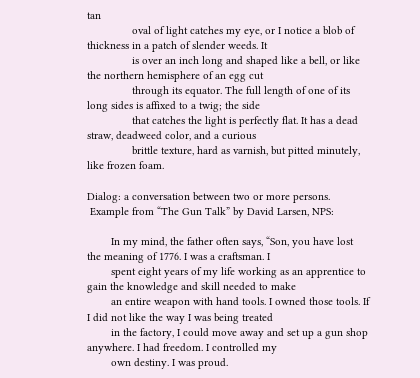tan
               oval of light catches my eye, or I notice a blob of thickness in a patch of slender weeds. It
               is over an inch long and shaped like a bell, or like the northern hemisphere of an egg cut
               through its equator. The full length of one of its long sides is affixed to a twig; the side
               that catches the light is perfectly flat. It has a dead straw, deadweed color, and a curious
               brittle texture, hard as varnish, but pitted minutely, like frozen foam.

Dialog: a conversation between two or more persons.
 Example from “The Gun Talk” by David Larsen, NPS:

        In my mind, the father often says, “Son, you have lost the meaning of 1776. I was a craftsman. I
        spent eight years of my life working as an apprentice to gain the knowledge and skill needed to make
        an entire weapon with hand tools. I owned those tools. If I did not like the way I was being treated
        in the factory, I could move away and set up a gun shop anywhere. I had freedom. I controlled my
        own destiny. I was proud.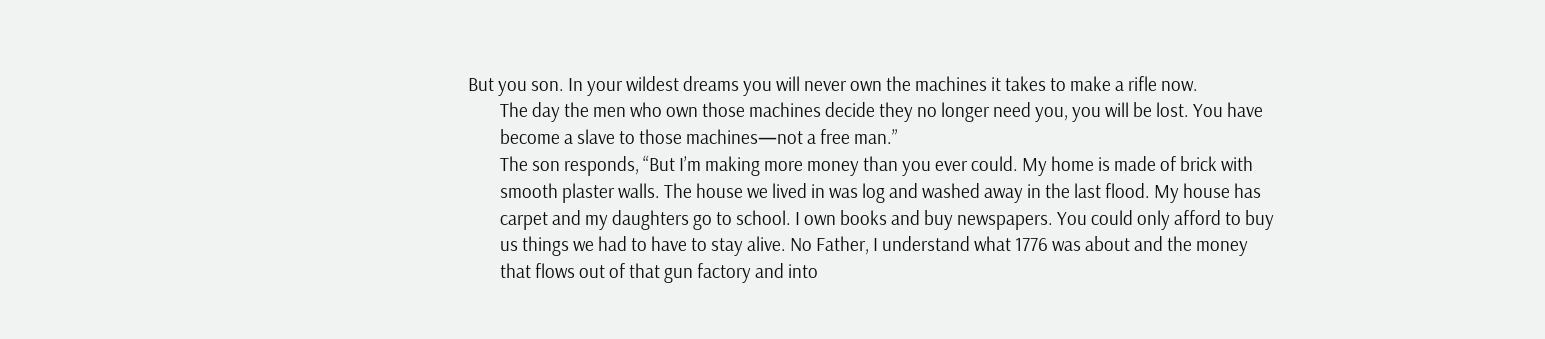But you son. In your wildest dreams you will never own the machines it takes to make a rifle now.
        The day the men who own those machines decide they no longer need you, you will be lost. You have
        become a slave to those machines—not a free man.”
        The son responds, “But I’m making more money than you ever could. My home is made of brick with
        smooth plaster walls. The house we lived in was log and washed away in the last flood. My house has
        carpet and my daughters go to school. I own books and buy newspapers. You could only afford to buy
        us things we had to have to stay alive. No Father, I understand what 1776 was about and the money
        that flows out of that gun factory and into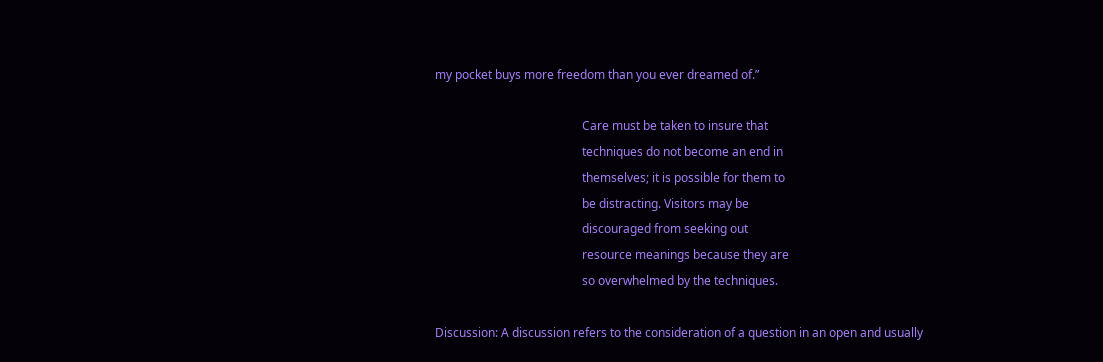my pocket buys more freedom than you ever dreamed of.”

                                                 Care must be taken to insure that
                                                 techniques do not become an end in
                                                 themselves; it is possible for them to
                                                 be distracting. Visitors may be
                                                 discouraged from seeking out
                                                 resource meanings because they are
                                                 so overwhelmed by the techniques.

Discussion: A discussion refers to the consideration of a question in an open and usually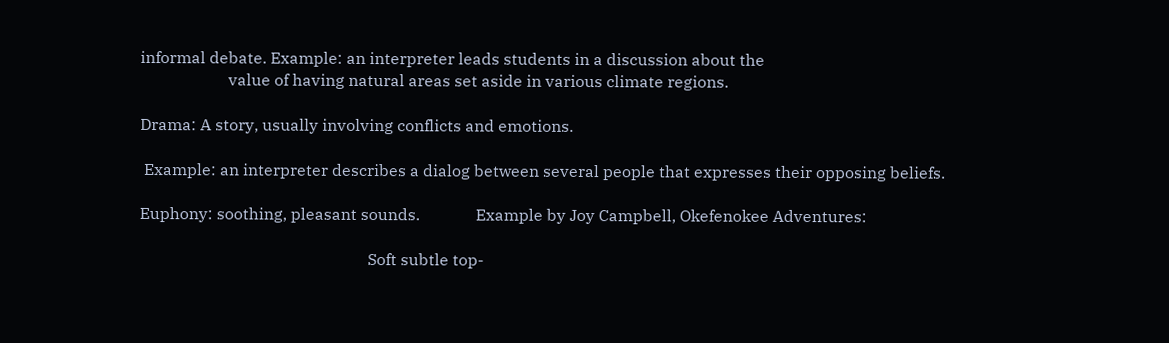informal debate. Example: an interpreter leads students in a discussion about the
                      value of having natural areas set aside in various climate regions.

Drama: A story, usually involving conflicts and emotions.

 Example: an interpreter describes a dialog between several people that expresses their opposing beliefs.

Euphony: soothing, pleasant sounds.              Example by Joy Campbell, Okefenokee Adventures:

                                                         Soft subtle top-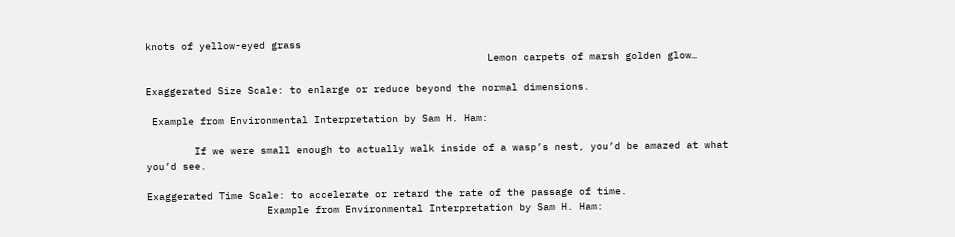knots of yellow-eyed grass
                                                         Lemon carpets of marsh golden glow…

Exaggerated Size Scale: to enlarge or reduce beyond the normal dimensions.

 Example from Environmental Interpretation by Sam H. Ham:

        If we were small enough to actually walk inside of a wasp’s nest, you’d be amazed at what you’d see.

Exaggerated Time Scale: to accelerate or retard the rate of the passage of time.
                    Example from Environmental Interpretation by Sam H. Ham: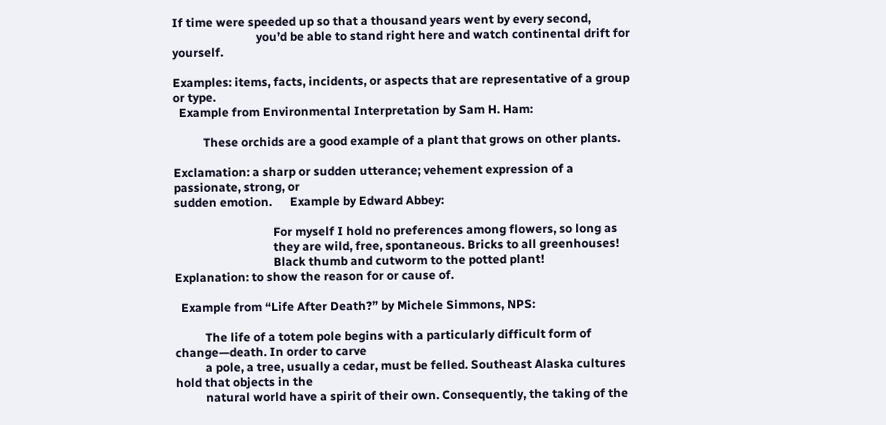If time were speeded up so that a thousand years went by every second,
                            you’d be able to stand right here and watch continental drift for yourself.

Examples: items, facts, incidents, or aspects that are representative of a group or type.
  Example from Environmental Interpretation by Sam H. Ham:

          These orchids are a good example of a plant that grows on other plants.

Exclamation: a sharp or sudden utterance; vehement expression of a passionate, strong, or
sudden emotion.      Example by Edward Abbey:

                                 For myself I hold no preferences among flowers, so long as
                                 they are wild, free, spontaneous. Bricks to all greenhouses!
                                 Black thumb and cutworm to the potted plant!
Explanation: to show the reason for or cause of.

  Example from “Life After Death?” by Michele Simmons, NPS:

          The life of a totem pole begins with a particularly difficult form of change—death. In order to carve
          a pole, a tree, usually a cedar, must be felled. Southeast Alaska cultures hold that objects in the
          natural world have a spirit of their own. Consequently, the taking of the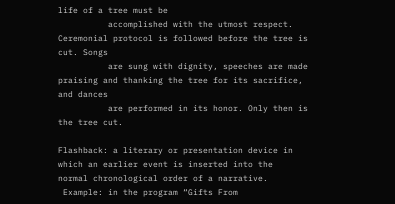life of a tree must be
          accomplished with the utmost respect. Ceremonial protocol is followed before the tree is cut. Songs
          are sung with dignity, speeches are made praising and thanking the tree for its sacrifice, and dances
          are performed in its honor. Only then is the tree cut.

Flashback: a literary or presentation device in which an earlier event is inserted into the
normal chronological order of a narrative.
 Example: in the program “Gifts From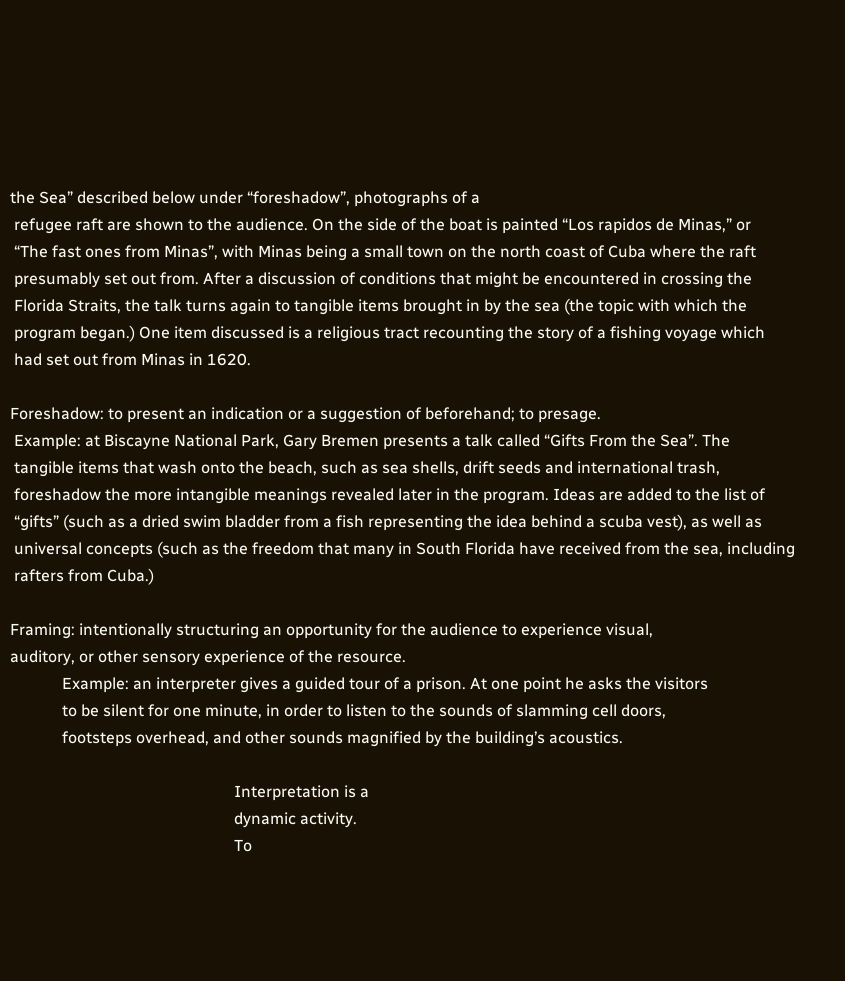the Sea” described below under “foreshadow”, photographs of a
 refugee raft are shown to the audience. On the side of the boat is painted “Los rapidos de Minas,” or
 “The fast ones from Minas”, with Minas being a small town on the north coast of Cuba where the raft
 presumably set out from. After a discussion of conditions that might be encountered in crossing the
 Florida Straits, the talk turns again to tangible items brought in by the sea (the topic with which the
 program began.) One item discussed is a religious tract recounting the story of a fishing voyage which
 had set out from Minas in 1620.

Foreshadow: to present an indication or a suggestion of beforehand; to presage.
 Example: at Biscayne National Park, Gary Bremen presents a talk called “Gifts From the Sea”. The
 tangible items that wash onto the beach, such as sea shells, drift seeds and international trash,
 foreshadow the more intangible meanings revealed later in the program. Ideas are added to the list of
 “gifts” (such as a dried swim bladder from a fish representing the idea behind a scuba vest), as well as
 universal concepts (such as the freedom that many in South Florida have received from the sea, including
 rafters from Cuba.)

Framing: intentionally structuring an opportunity for the audience to experience visual,
auditory, or other sensory experience of the resource.
             Example: an interpreter gives a guided tour of a prison. At one point he asks the visitors
             to be silent for one minute, in order to listen to the sounds of slamming cell doors,
             footsteps overhead, and other sounds magnified by the building’s acoustics.

                                                        Interpretation is a
                                                        dynamic activity.
                                                        To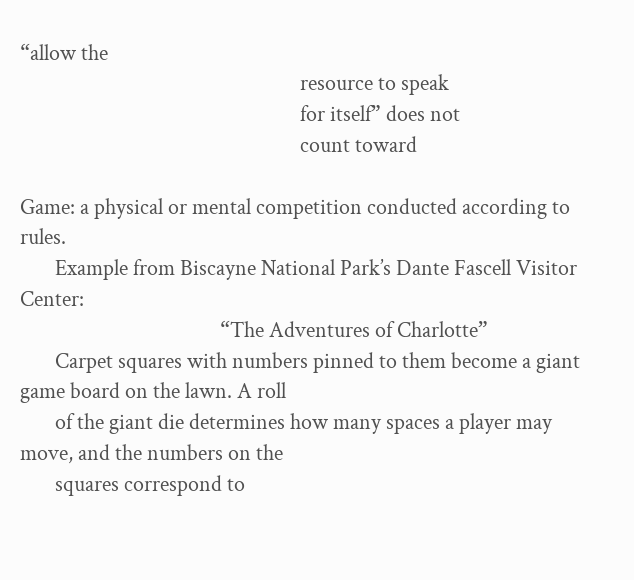“allow the
                                                        resource to speak
                                                        for itself” does not
                                                        count toward

Game: a physical or mental competition conducted according to rules.
       Example from Biscayne National Park’s Dante Fascell Visitor Center:
                                        “The Adventures of Charlotte”
       Carpet squares with numbers pinned to them become a giant game board on the lawn. A roll
       of the giant die determines how many spaces a player may move, and the numbers on the
       squares correspond to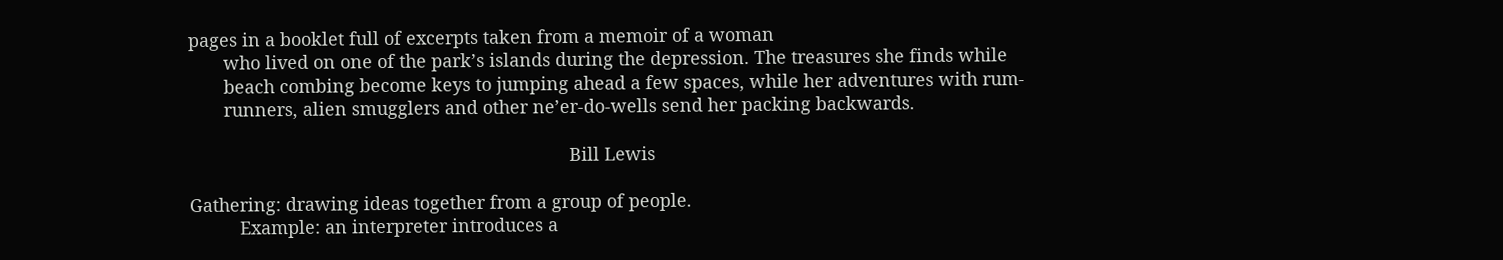pages in a booklet full of excerpts taken from a memoir of a woman
       who lived on one of the park’s islands during the depression. The treasures she finds while
       beach combing become keys to jumping ahead a few spaces, while her adventures with rum-
       runners, alien smugglers and other ne’er-do-wells send her packing backwards.

                                                                            Bill Lewis

Gathering: drawing ideas together from a group of people.
          Example: an interpreter introduces a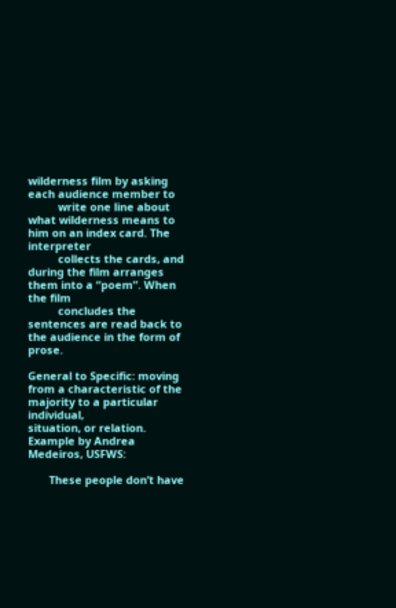wilderness film by asking each audience member to
          write one line about what wilderness means to him on an index card. The interpreter
          collects the cards, and during the film arranges them into a “poem”. When the film
          concludes the sentences are read back to the audience in the form of prose.

General to Specific: moving from a characteristic of the majority to a particular individual,
situation, or relation.
Example by Andrea Medeiros, USFWS:

       These people don’t have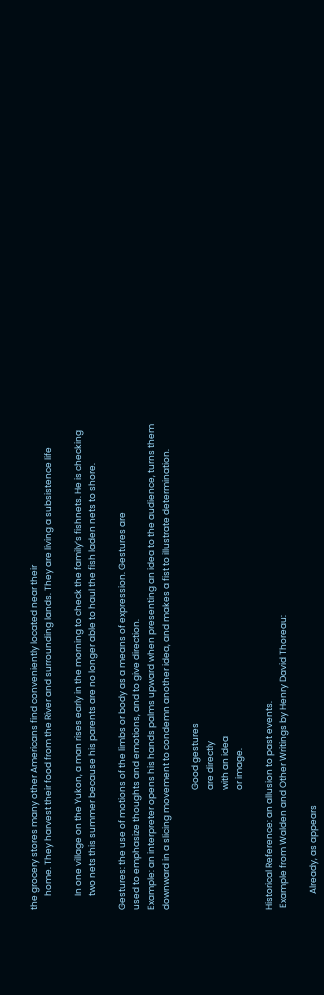the grocery stores many other Americans find conveniently located near their
       home. They harvest their food from the River and surrounding lands. They are living a subsistence life

       In one village on the Yukon, a man rises early in the morning to check the family’s fishnets. He is checking
       two nets this summer because his parents are no longer able to haul the fish laden nets to shore.

Gestures: the use of motions of the limbs or body as a means of expression. Gestures are
used to emphasize thoughts and emotions, and to give direction.
Example: an interpreter opens his hands palms upward when presenting an idea to the audience, turns them
downward in a slicing movement to condemn another idea, and makes a fist to illustrate determination.

                                                            Good gestures
                                                            are directly
                                                            with an idea
                                                            or image.

Historical Reference: an allusion to past events.
 Example from Walden and Other Writings by Henry David Thoreau:

        Already, as appears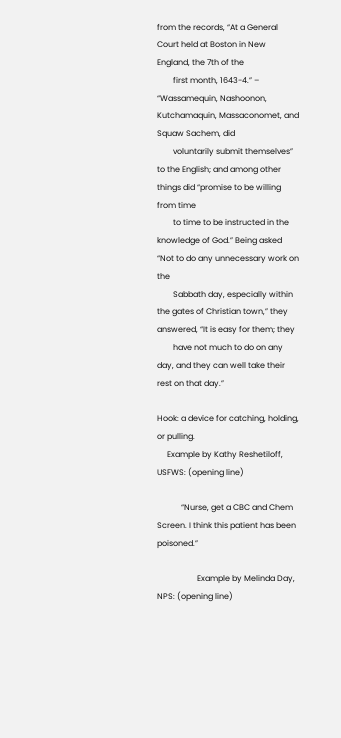from the records, “At a General Court held at Boston in New England, the 7th of the
        first month, 1643-4.” – “Wassamequin, Nashoonon, Kutchamaquin, Massaconomet, and Squaw Sachem, did
        voluntarily submit themselves” to the English; and among other things did “promise to be willing from time
        to time to be instructed in the knowledge of God.” Being asked “Not to do any unnecessary work on the
        Sabbath day, especially within the gates of Christian town,” they answered, “It is easy for them; they
        have not much to do on any day, and they can well take their rest on that day.”

Hook: a device for catching, holding, or pulling.
     Example by Kathy Reshetiloff, USFWS: (opening line)

            “Nurse, get a CBC and Chem Screen. I think this patient has been poisoned.”

                    Example by Melinda Day, NPS: (opening line)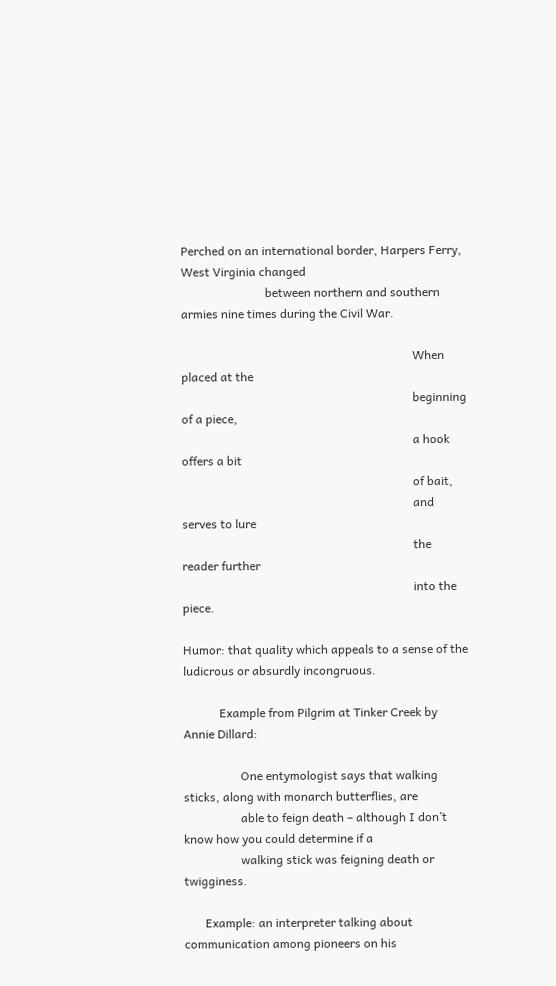Perched on an international border, Harpers Ferry, West Virginia changed
                            between northern and southern armies nine times during the Civil War.

                                                                             When placed at the
                                                                             beginning of a piece,
                                                                             a hook offers a bit
                                                                             of bait,
                                                                             and serves to lure
                                                                             the reader further
                                                                             into the piece.

Humor: that quality which appeals to a sense of the ludicrous or absurdly incongruous.

            Example from Pilgrim at Tinker Creek by Annie Dillard:

                   One entymologist says that walking sticks, along with monarch butterflies, are
                   able to feign death – although I don’t know how you could determine if a
                   walking stick was feigning death or twigginess.

       Example: an interpreter talking about communication among pioneers on his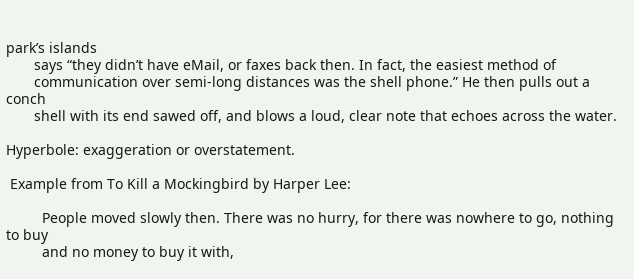park’s islands
       says “they didn’t have eMail, or faxes back then. In fact, the easiest method of
       communication over semi-long distances was the shell phone.” He then pulls out a conch
       shell with its end sawed off, and blows a loud, clear note that echoes across the water.

Hyperbole: exaggeration or overstatement.

 Example from To Kill a Mockingbird by Harper Lee:

         People moved slowly then. There was no hurry, for there was nowhere to go, nothing to buy
         and no money to buy it with,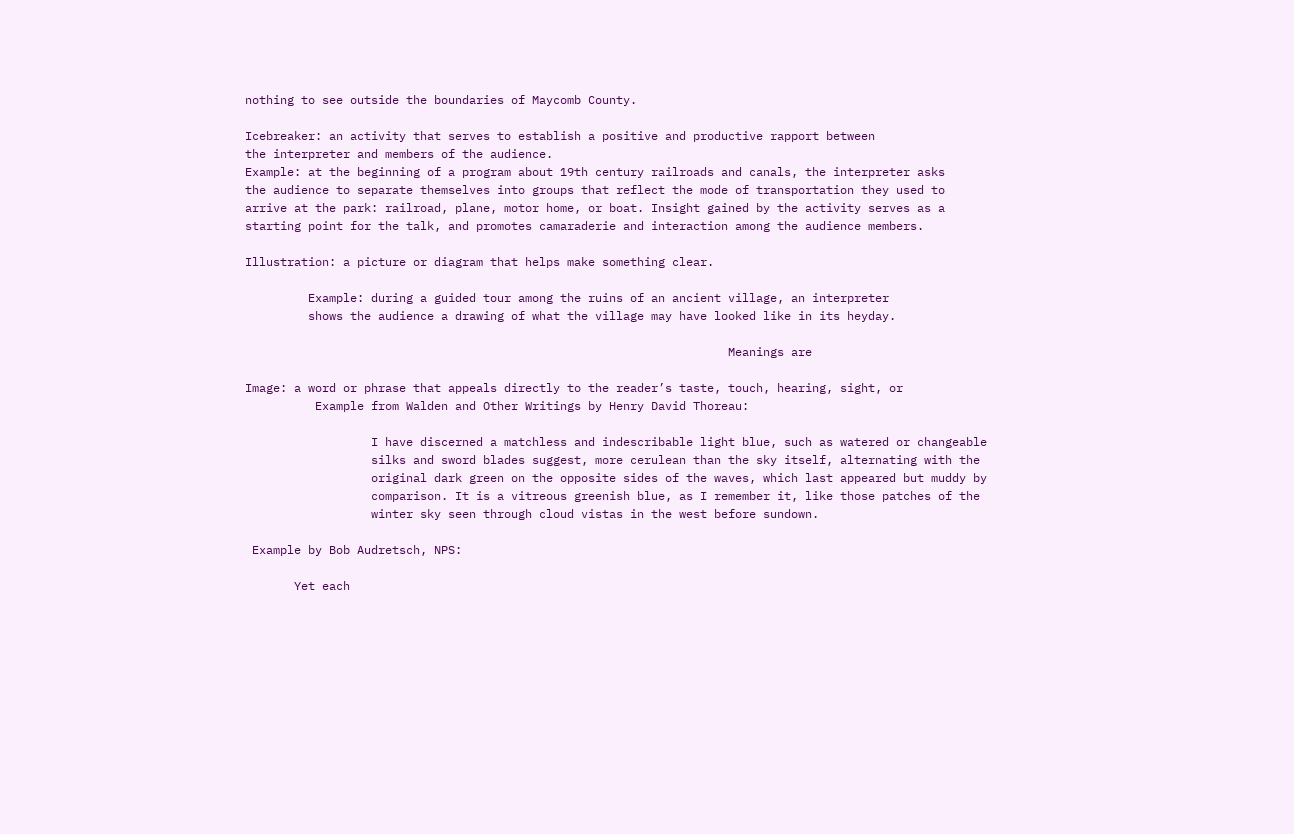nothing to see outside the boundaries of Maycomb County.

Icebreaker: an activity that serves to establish a positive and productive rapport between
the interpreter and members of the audience.
Example: at the beginning of a program about 19th century railroads and canals, the interpreter asks
the audience to separate themselves into groups that reflect the mode of transportation they used to
arrive at the park: railroad, plane, motor home, or boat. Insight gained by the activity serves as a
starting point for the talk, and promotes camaraderie and interaction among the audience members.

Illustration: a picture or diagram that helps make something clear.

         Example: during a guided tour among the ruins of an ancient village, an interpreter
         shows the audience a drawing of what the village may have looked like in its heyday.

                                                                     Meanings are

Image: a word or phrase that appeals directly to the reader’s taste, touch, hearing, sight, or
          Example from Walden and Other Writings by Henry David Thoreau:

                  I have discerned a matchless and indescribable light blue, such as watered or changeable
                  silks and sword blades suggest, more cerulean than the sky itself, alternating with the
                  original dark green on the opposite sides of the waves, which last appeared but muddy by
                  comparison. It is a vitreous greenish blue, as I remember it, like those patches of the
                  winter sky seen through cloud vistas in the west before sundown.

 Example by Bob Audretsch, NPS:

       Yet each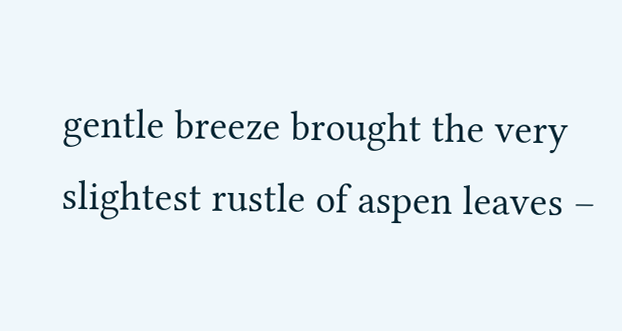gentle breeze brought the very slightest rustle of aspen leaves –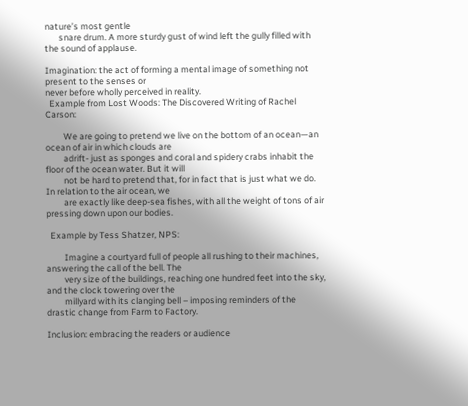nature’s most gentle
       snare drum. A more sturdy gust of wind left the gully filled with the sound of applause.

Imagination: the act of forming a mental image of something not present to the senses or
never before wholly perceived in reality.
  Example from Lost Woods: The Discovered Writing of Rachel Carson:

         We are going to pretend we live on the bottom of an ocean—an ocean of air in which clouds are
         adrift- just as sponges and coral and spidery crabs inhabit the floor of the ocean water. But it will
         not be hard to pretend that, for in fact that is just what we do. In relation to the air ocean, we
         are exactly like deep-sea fishes, with all the weight of tons of air pressing down upon our bodies.

  Example by Tess Shatzer, NPS:

         Imagine a courtyard full of people all rushing to their machines, answering the call of the bell. The
         very size of the buildings, reaching one hundred feet into the sky, and the clock towering over the
         millyard with its clanging bell – imposing reminders of the drastic change from Farm to Factory.

Inclusion: embracing the readers or audience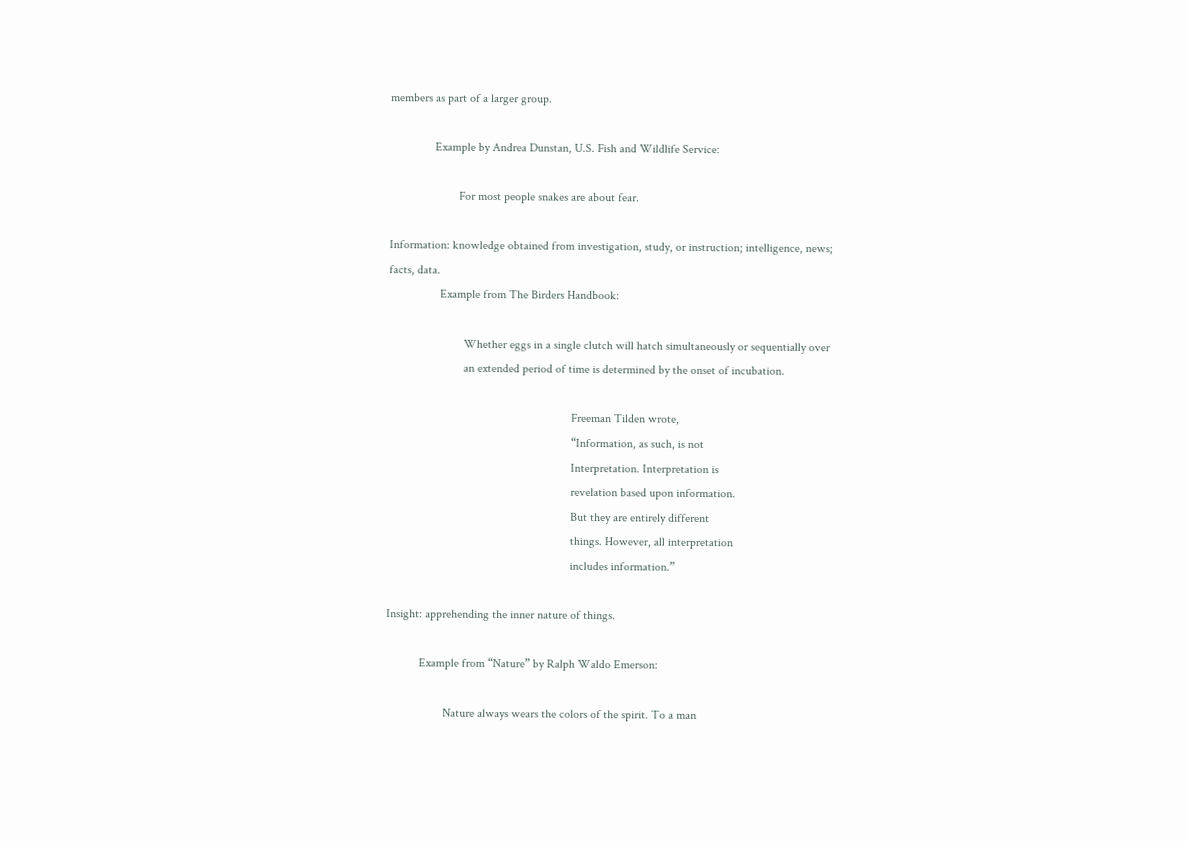members as part of a larger group.

               Example by Andrea Dunstan, U.S. Fish and Wildlife Service:

                       For most people snakes are about fear.

Information: knowledge obtained from investigation, study, or instruction; intelligence, news;
facts, data.
                 Example from The Birders Handbook:

                         Whether eggs in a single clutch will hatch simultaneously or sequentially over
                         an extended period of time is determined by the onset of incubation.

                                                             Freeman Tilden wrote,
                                                             “Information, as such, is not
                                                             Interpretation. Interpretation is
                                                             revelation based upon information.
                                                             But they are entirely different
                                                             things. However, all interpretation
                                                             includes information.”

Insight: apprehending the inner nature of things.

           Example from “Nature” by Ralph Waldo Emerson:

                   Nature always wears the colors of the spirit. To a man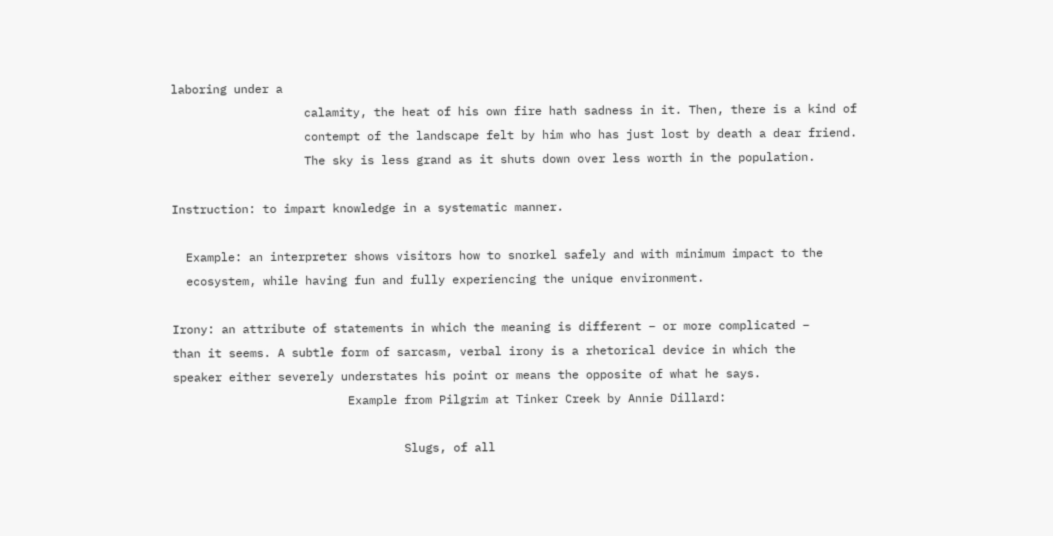laboring under a
                   calamity, the heat of his own fire hath sadness in it. Then, there is a kind of
                   contempt of the landscape felt by him who has just lost by death a dear friend.
                   The sky is less grand as it shuts down over less worth in the population.

Instruction: to impart knowledge in a systematic manner.

  Example: an interpreter shows visitors how to snorkel safely and with minimum impact to the
  ecosystem, while having fun and fully experiencing the unique environment.

Irony: an attribute of statements in which the meaning is different – or more complicated –
than it seems. A subtle form of sarcasm, verbal irony is a rhetorical device in which the
speaker either severely understates his point or means the opposite of what he says.
                         Example from Pilgrim at Tinker Creek by Annie Dillard:

                                 Slugs, of all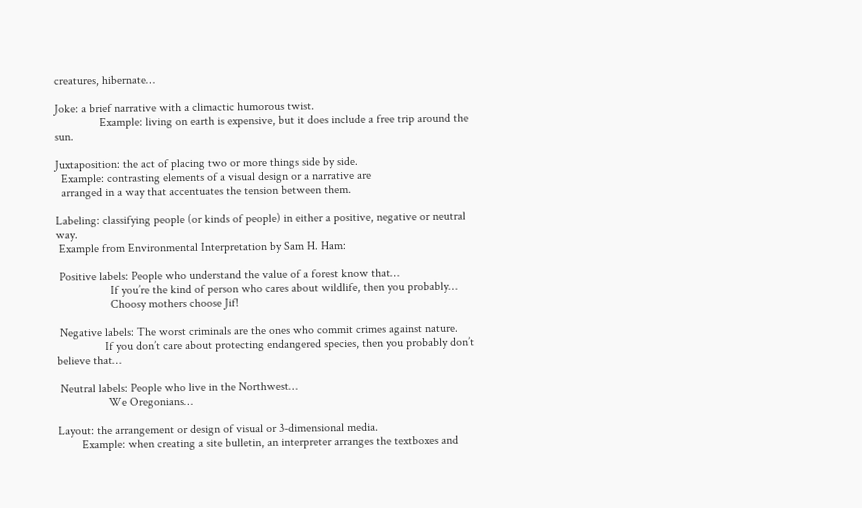creatures, hibernate…

Joke: a brief narrative with a climactic humorous twist.
               Example: living on earth is expensive, but it does include a free trip around the sun.

Juxtaposition: the act of placing two or more things side by side.
  Example: contrasting elements of a visual design or a narrative are
  arranged in a way that accentuates the tension between them.

Labeling: classifying people (or kinds of people) in either a positive, negative or neutral way.
 Example from Environmental Interpretation by Sam H. Ham:

 Positive labels: People who understand the value of a forest know that…
                  If you’re the kind of person who cares about wildlife, then you probably…
                  Choosy mothers choose Jif!

 Negative labels: The worst criminals are the ones who commit crimes against nature.
                If you don’t care about protecting endangered species, then you probably don’t believe that…

 Neutral labels: People who live in the Northwest…
                 We Oregonians…

Layout: the arrangement or design of visual or 3-dimensional media.
        Example: when creating a site bulletin, an interpreter arranges the textboxes and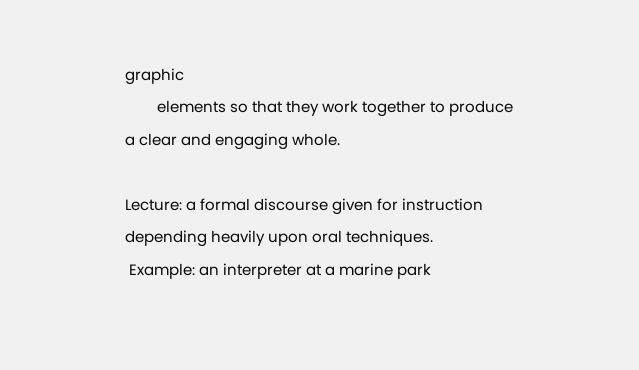graphic
        elements so that they work together to produce a clear and engaging whole.

Lecture: a formal discourse given for instruction depending heavily upon oral techniques.
 Example: an interpreter at a marine park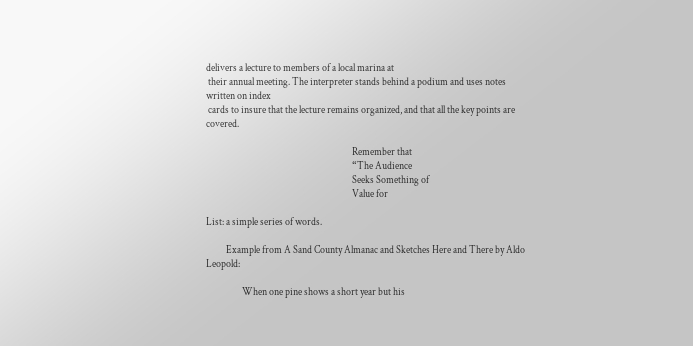delivers a lecture to members of a local marina at
 their annual meeting. The interpreter stands behind a podium and uses notes written on index
 cards to insure that the lecture remains organized, and that all the key points are covered.

                                                                         Remember that
                                                                         “The Audience
                                                                         Seeks Something of
                                                                         Value for

List: a simple series of words.

          Example from A Sand County Almanac and Sketches Here and There by Aldo Leopold:

                  When one pine shows a short year but his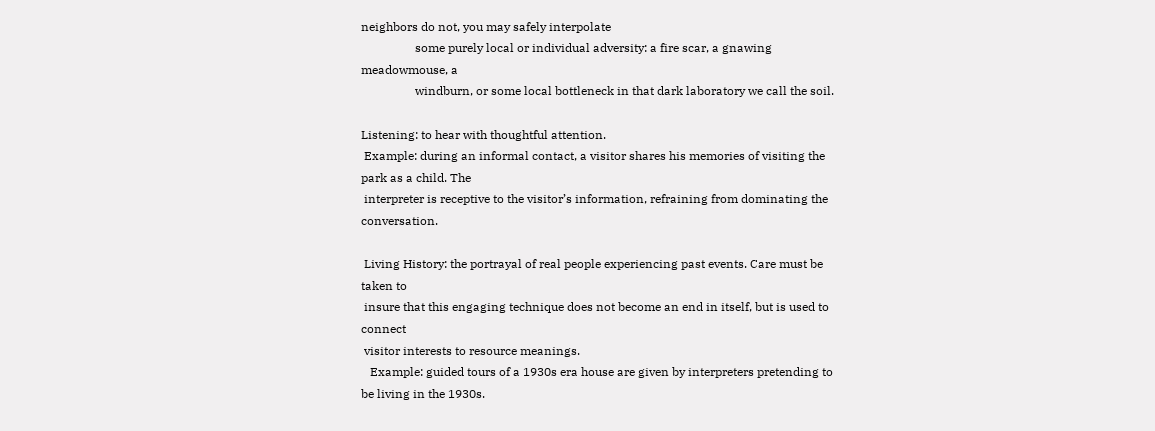neighbors do not, you may safely interpolate
                  some purely local or individual adversity: a fire scar, a gnawing meadowmouse, a
                  windburn, or some local bottleneck in that dark laboratory we call the soil.

Listening: to hear with thoughtful attention.
 Example: during an informal contact, a visitor shares his memories of visiting the park as a child. The
 interpreter is receptive to the visitor’s information, refraining from dominating the conversation.

 Living History: the portrayal of real people experiencing past events. Care must be taken to
 insure that this engaging technique does not become an end in itself, but is used to connect
 visitor interests to resource meanings.
   Example: guided tours of a 1930s era house are given by interpreters pretending to be living in the 1930s.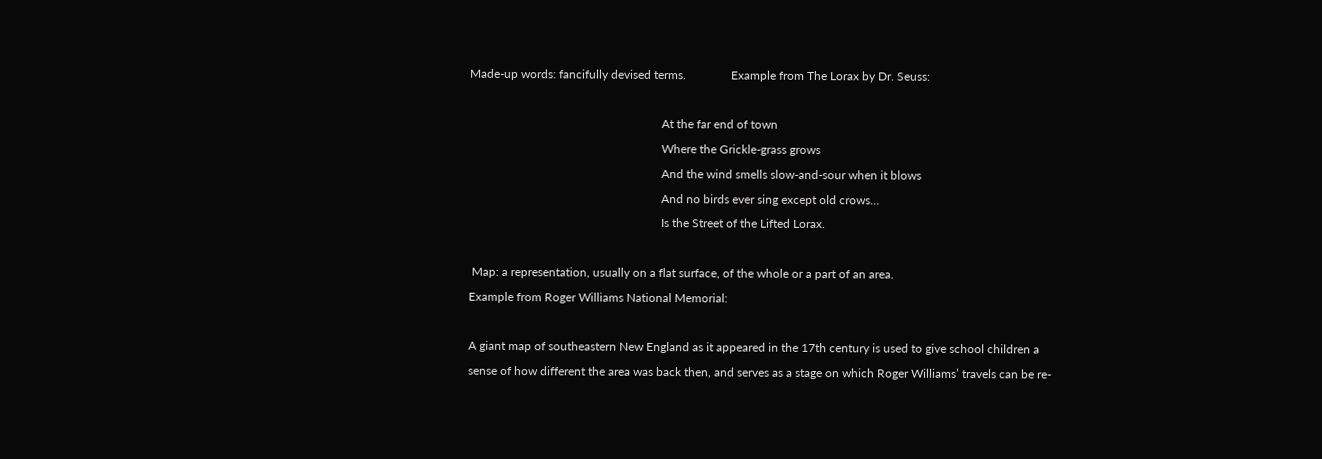Made-up words: fancifully devised terms.               Example from The Lorax by Dr. Seuss:

                                                                At the far end of town
                                                                Where the Grickle-grass grows
                                                                And the wind smells slow-and-sour when it blows
                                                                And no birds ever sing except old crows…
                                                                Is the Street of the Lifted Lorax.

 Map: a representation, usually on a flat surface, of the whole or a part of an area.
Example from Roger Williams National Memorial:

A giant map of southeastern New England as it appeared in the 17th century is used to give school children a
sense of how different the area was back then, and serves as a stage on which Roger Williams’ travels can be re-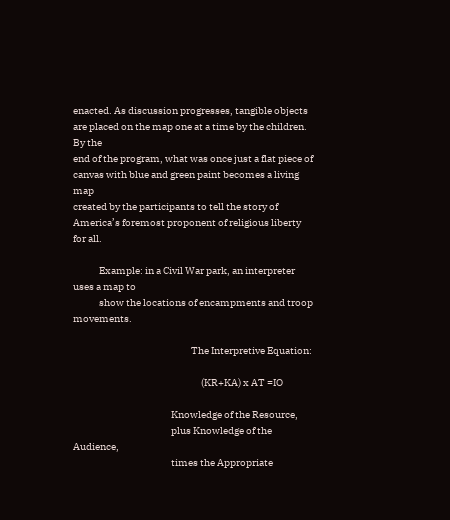enacted. As discussion progresses, tangible objects are placed on the map one at a time by the children. By the
end of the program, what was once just a flat piece of canvas with blue and green paint becomes a living map
created by the participants to tell the story of America’s foremost proponent of religious liberty for all.

             Example: in a Civil War park, an interpreter uses a map to
             show the locations of encampments and troop movements.

                                                           The Interpretive Equation:

                                                                (KR+KA) x AT =IO

                                                 Knowledge of the Resource,
                                                 plus Knowledge of the Audience,
                                                 times the Appropriate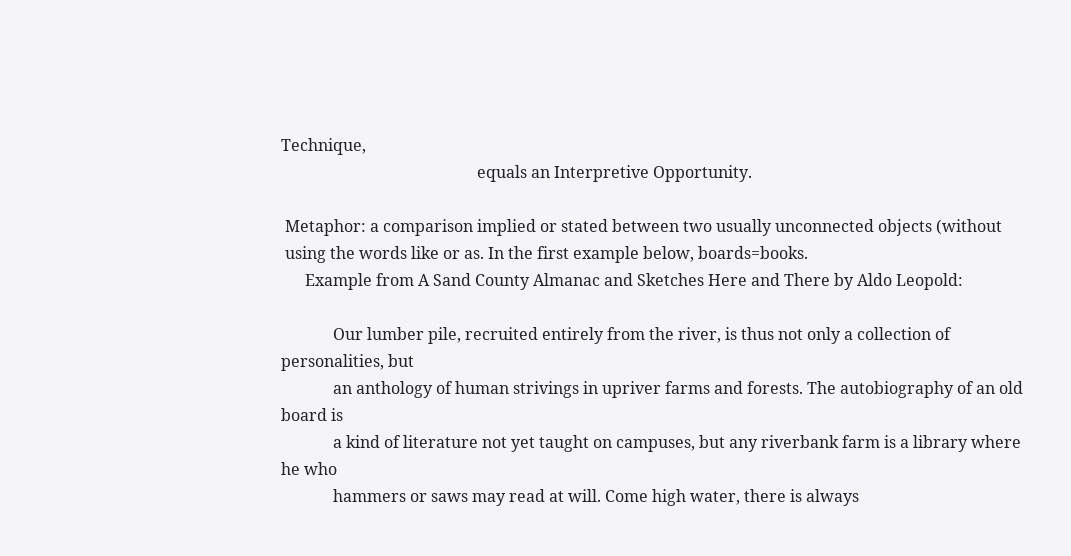Technique,
                                                 equals an Interpretive Opportunity.

 Metaphor: a comparison implied or stated between two usually unconnected objects (without
 using the words like or as. In the first example below, boards=books.
      Example from A Sand County Almanac and Sketches Here and There by Aldo Leopold:

             Our lumber pile, recruited entirely from the river, is thus not only a collection of personalities, but
             an anthology of human strivings in upriver farms and forests. The autobiography of an old board is
             a kind of literature not yet taught on campuses, but any riverbank farm is a library where he who
             hammers or saws may read at will. Come high water, there is always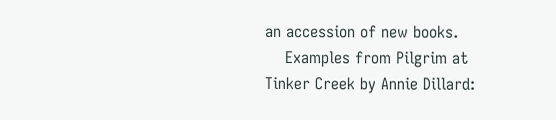an accession of new books.
    Examples from Pilgrim at Tinker Creek by Annie Dillard: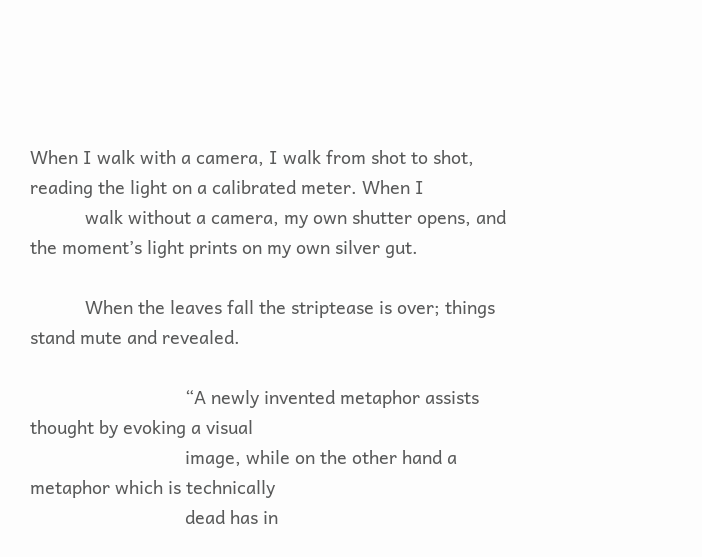When I walk with a camera, I walk from shot to shot, reading the light on a calibrated meter. When I
           walk without a camera, my own shutter opens, and the moment’s light prints on my own silver gut.

           When the leaves fall the striptease is over; things stand mute and revealed.

                               “A newly invented metaphor assists thought by evoking a visual
                               image, while on the other hand a metaphor which is technically
                               dead has in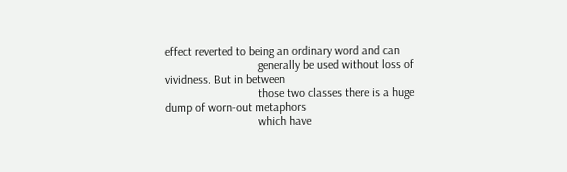effect reverted to being an ordinary word and can
                               generally be used without loss of vividness. But in between
                               those two classes there is a huge dump of worn-out metaphors
                               which have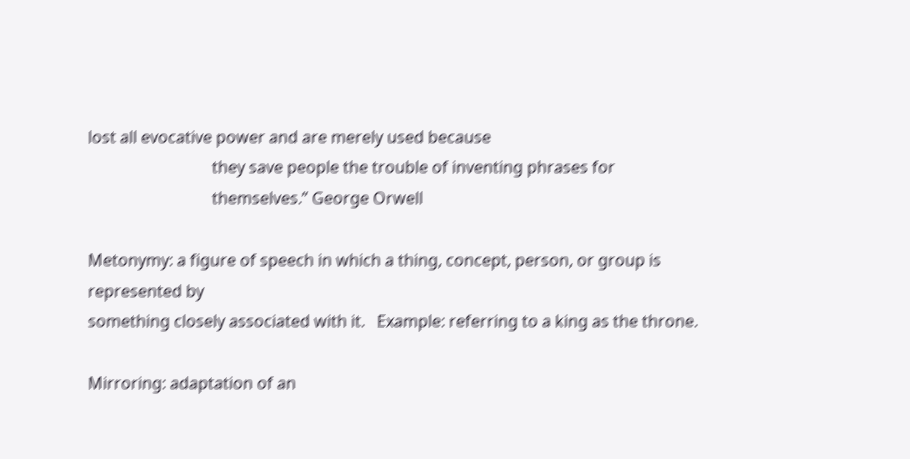lost all evocative power and are merely used because
                               they save people the trouble of inventing phrases for
                               themselves.” George Orwell

Metonymy: a figure of speech in which a thing, concept, person, or group is represented by
something closely associated with it.   Example: referring to a king as the throne.

Mirroring: adaptation of an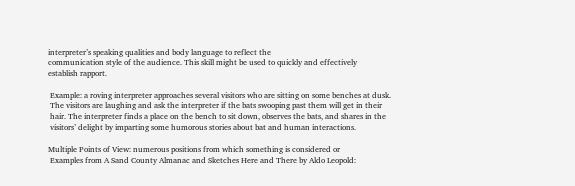interpreter’s speaking qualities and body language to reflect the
communication style of the audience. This skill might be used to quickly and effectively
establish rapport.

 Example: a roving interpreter approaches several visitors who are sitting on some benches at dusk.
 The visitors are laughing and ask the interpreter if the bats swooping past them will get in their
 hair. The interpreter finds a place on the bench to sit down, observes the bats, and shares in the
 visitors’ delight by imparting some humorous stories about bat and human interactions.

Multiple Points of View: numerous positions from which something is considered or
 Examples from A Sand County Almanac and Sketches Here and There by Aldo Leopold: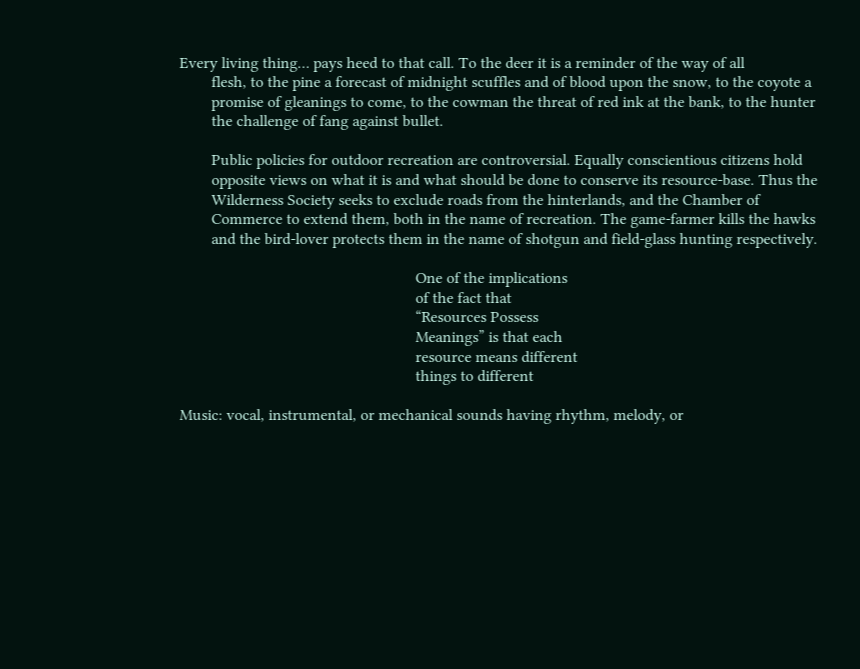Every living thing… pays heed to that call. To the deer it is a reminder of the way of all
        flesh, to the pine a forecast of midnight scuffles and of blood upon the snow, to the coyote a
        promise of gleanings to come, to the cowman the threat of red ink at the bank, to the hunter
        the challenge of fang against bullet.

        Public policies for outdoor recreation are controversial. Equally conscientious citizens hold
        opposite views on what it is and what should be done to conserve its resource-base. Thus the
        Wilderness Society seeks to exclude roads from the hinterlands, and the Chamber of
        Commerce to extend them, both in the name of recreation. The game-farmer kills the hawks
        and the bird-lover protects them in the name of shotgun and field-glass hunting respectively.

                                                           One of the implications
                                                           of the fact that
                                                           “Resources Possess
                                                           Meanings” is that each
                                                           resource means different
                                                           things to different

Music: vocal, instrumental, or mechanical sounds having rhythm, melody, or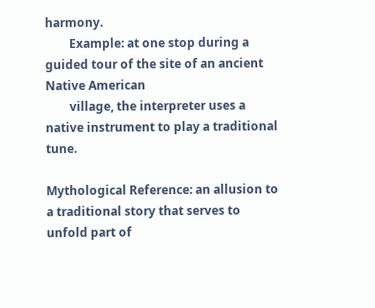harmony.
        Example: at one stop during a guided tour of the site of an ancient Native American
        village, the interpreter uses a native instrument to play a traditional tune.

Mythological Reference: an allusion to a traditional story that serves to unfold part of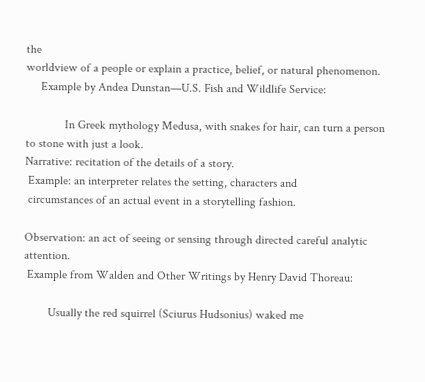the
worldview of a people or explain a practice, belief, or natural phenomenon.
     Example by Andea Dunstan—U.S. Fish and Wildlife Service:

             In Greek mythology Medusa, with snakes for hair, can turn a person to stone with just a look.
Narrative: recitation of the details of a story.
 Example: an interpreter relates the setting, characters and
 circumstances of an actual event in a storytelling fashion.

Observation: an act of seeing or sensing through directed careful analytic attention.
 Example from Walden and Other Writings by Henry David Thoreau:

        Usually the red squirrel (Sciurus Hudsonius) waked me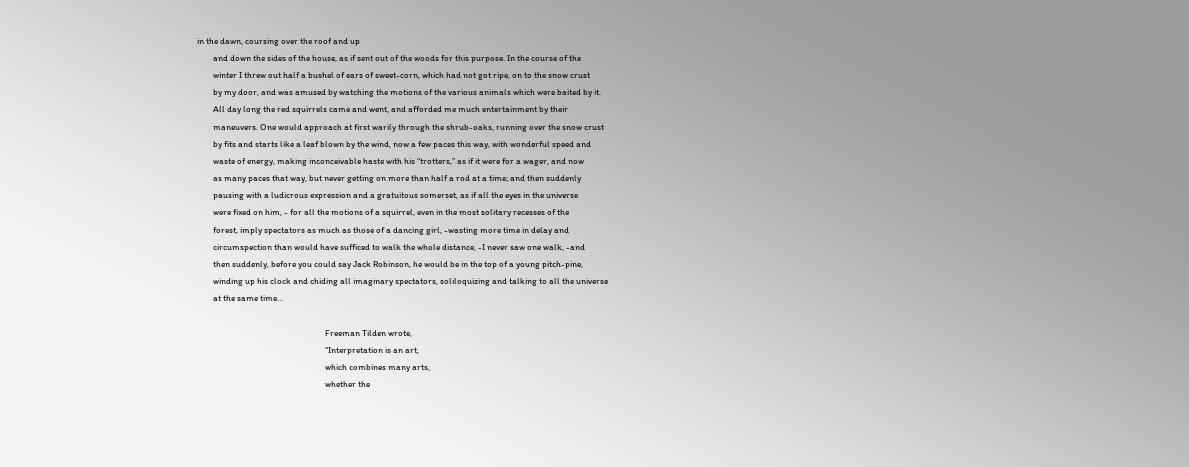in the dawn, coursing over the roof and up
        and down the sides of the house, as if sent out of the woods for this purpose. In the course of the
        winter I threw out half a bushel of ears of sweet-corn, which had not got ripe, on to the snow crust
        by my door, and was amused by watching the motions of the various animals which were baited by it.
        All day long the red squirrels came and went, and afforded me much entertainment by their
        maneuvers. One would approach at first warily through the shrub-oaks, running over the snow crust
        by fits and starts like a leaf blown by the wind, now a few paces this way, with wonderful speed and
        waste of energy, making inconceivable haste with his “trotters,” as if it were for a wager, and now
        as many paces that way, but never getting on more than half a rod at a time; and then suddenly
        pausing with a ludicrous expression and a gratuitous somerset, as if all the eyes in the universe
        were fixed on him, - for all the motions of a squirrel, even in the most solitary recesses of the
        forest, imply spectators as much as those of a dancing girl, -wasting more time in delay and
        circumspection than would have sufficed to walk the whole distance, -I never saw one walk, -and
        then suddenly, before you could say Jack Robinson, he would be in the top of a young pitch-pine,
        winding up his clock and chiding all imaginary spectators, soliloquizing and talking to all the universe
        at the same time…

                                                                Freeman Tilden wrote,
                                                                “Interpretation is an art,
                                                                which combines many arts,
                                                                whether the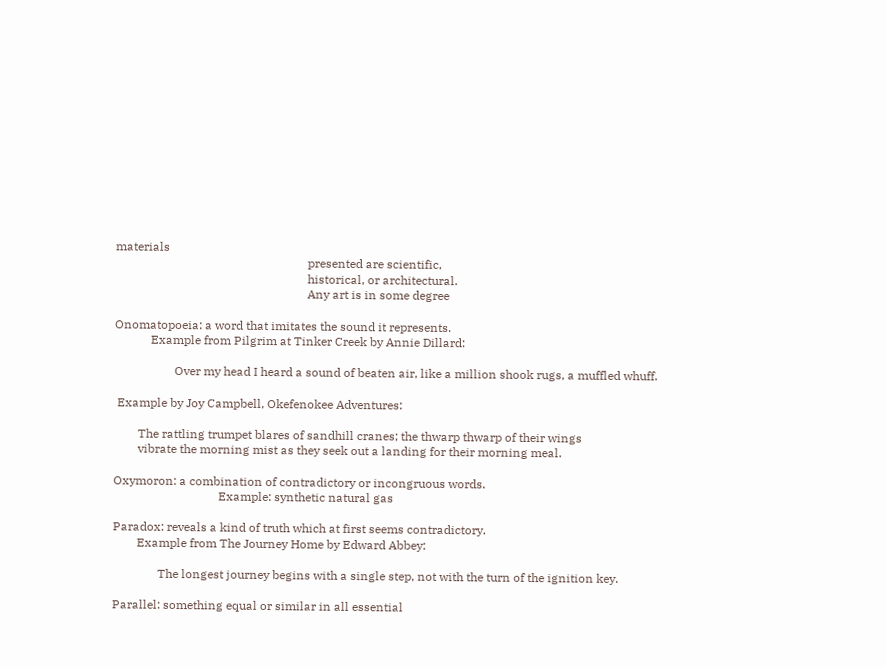materials
                                                                presented are scientific,
                                                                historical, or architectural.
                                                                Any art is in some degree

Onomatopoeia: a word that imitates the sound it represents.
            Example from Pilgrim at Tinker Creek by Annie Dillard:

                    Over my head I heard a sound of beaten air, like a million shook rugs, a muffled whuff.

 Example by Joy Campbell, Okefenokee Adventures:

        The rattling trumpet blares of sandhill cranes; the thwarp thwarp of their wings
        vibrate the morning mist as they seek out a landing for their morning meal.

Oxymoron: a combination of contradictory or incongruous words.
                                   Example: synthetic natural gas

Paradox: reveals a kind of truth which at first seems contradictory.
        Example from The Journey Home by Edward Abbey:

               The longest journey begins with a single step, not with the turn of the ignition key.

Parallel: something equal or similar in all essential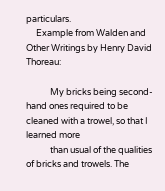particulars.
     Example from Walden and Other Writings by Henry David Thoreau:

            My bricks being second-hand ones required to be cleaned with a trowel, so that I learned more
            than usual of the qualities of bricks and trowels. The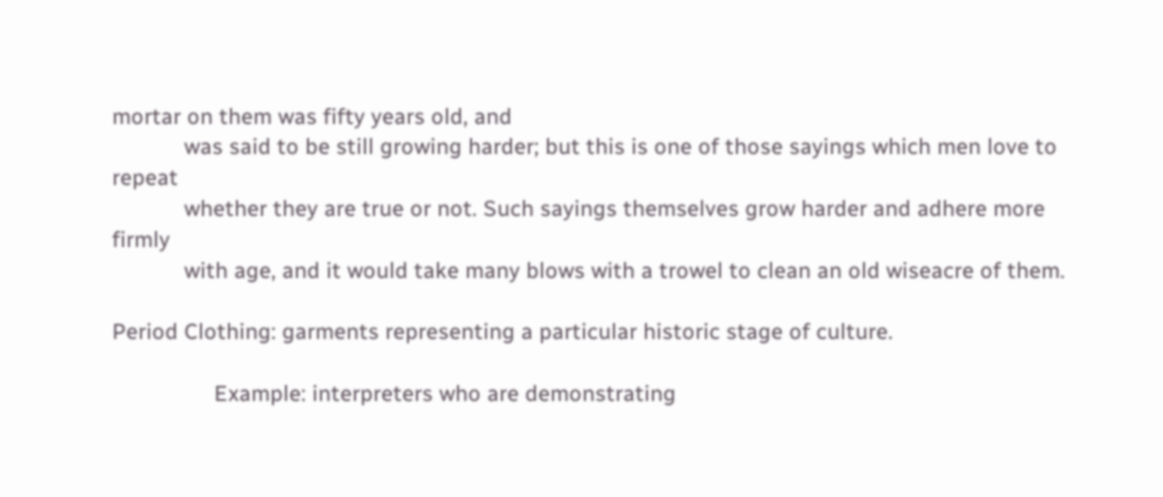mortar on them was fifty years old, and
            was said to be still growing harder; but this is one of those sayings which men love to repeat
            whether they are true or not. Such sayings themselves grow harder and adhere more firmly
            with age, and it would take many blows with a trowel to clean an old wiseacre of them.

Period Clothing: garments representing a particular historic stage of culture.

                 Example: interpreters who are demonstrating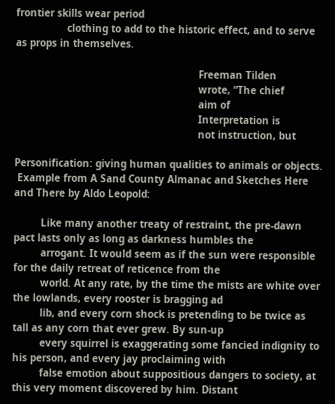frontier skills wear period
                 clothing to add to the historic effect, and to serve as props in themselves.

                                                             Freeman Tilden
                                                             wrote, “The chief
                                                             aim of
                                                             Interpretation is
                                                             not instruction, but

Personification: giving human qualities to animals or objects.
 Example from A Sand County Almanac and Sketches Here and There by Aldo Leopold:

         Like many another treaty of restraint, the pre-dawn pact lasts only as long as darkness humbles the
         arrogant. It would seem as if the sun were responsible for the daily retreat of reticence from the
         world. At any rate, by the time the mists are white over the lowlands, every rooster is bragging ad
         lib, and every corn shock is pretending to be twice as tall as any corn that ever grew. By sun-up
         every squirrel is exaggerating some fancied indignity to his person, and every jay proclaiming with
         false emotion about suppositious dangers to society, at this very moment discovered by him. Distant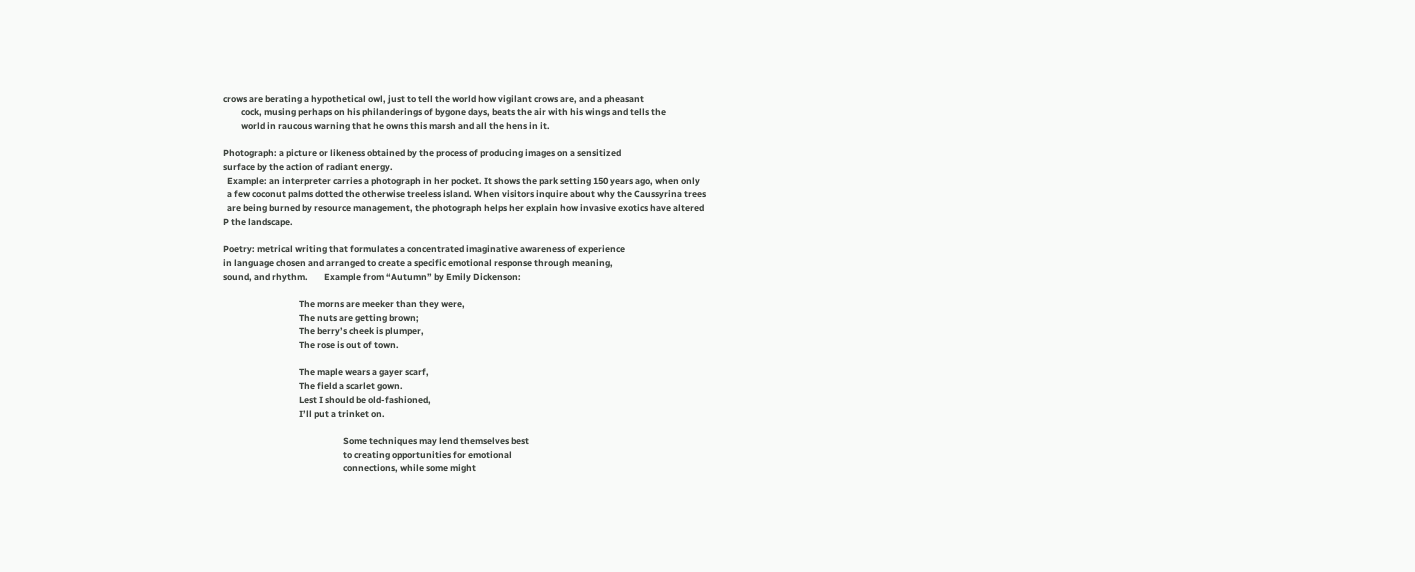crows are berating a hypothetical owl, just to tell the world how vigilant crows are, and a pheasant
         cock, musing perhaps on his philanderings of bygone days, beats the air with his wings and tells the
         world in raucous warning that he owns this marsh and all the hens in it.

Photograph: a picture or likeness obtained by the process of producing images on a sensitized
surface by the action of radiant energy.
  Example: an interpreter carries a photograph in her pocket. It shows the park setting 150 years ago, when only
  a few coconut palms dotted the otherwise treeless island. When visitors inquire about why the Caussyrina trees
  are being burned by resource management, the photograph helps her explain how invasive exotics have altered
P the landscape.

Poetry: metrical writing that formulates a concentrated imaginative awareness of experience
in language chosen and arranged to create a specific emotional response through meaning,
sound, and rhythm.        Example from “Autumn” by Emily Dickenson:

                                      The morns are meeker than they were,
                                      The nuts are getting brown;
                                      The berry’s cheek is plumper,
                                      The rose is out of town.

                                      The maple wears a gayer scarf,
                                      The field a scarlet gown.
                                      Lest I should be old-fashioned,
                                      I’ll put a trinket on.

                                                            Some techniques may lend themselves best
                                                            to creating opportunities for emotional
                                                            connections, while some might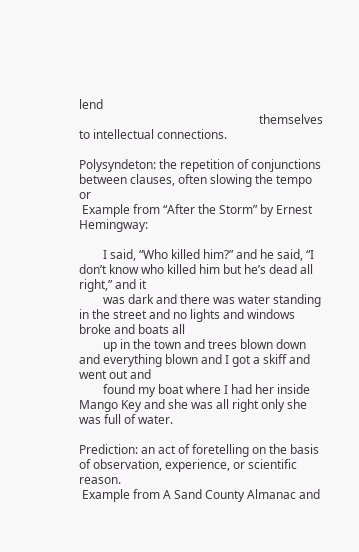lend
                                                            themselves to intellectual connections.

Polysyndeton: the repetition of conjunctions between clauses, often slowing the tempo or
 Example from “After the Storm” by Ernest Hemingway:

        I said, “Who killed him?” and he said, “I don’t know who killed him but he’s dead all right,” and it
        was dark and there was water standing in the street and no lights and windows broke and boats all
        up in the town and trees blown down and everything blown and I got a skiff and went out and
        found my boat where I had her inside Mango Key and she was all right only she was full of water.

Prediction: an act of foretelling on the basis of observation, experience, or scientific reason.
 Example from A Sand County Almanac and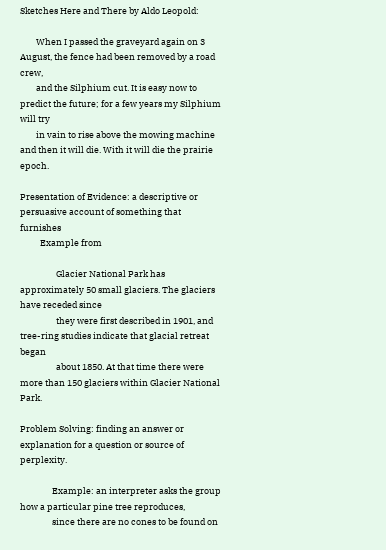Sketches Here and There by Aldo Leopold:

        When I passed the graveyard again on 3 August, the fence had been removed by a road crew,
        and the Silphium cut. It is easy now to predict the future; for a few years my Silphium will try
        in vain to rise above the mowing machine and then it will die. With it will die the prairie epoch.

Presentation of Evidence: a descriptive or persuasive account of something that furnishes
          Example from

                  Glacier National Park has approximately 50 small glaciers. The glaciers have receded since
                  they were first described in 1901, and tree-ring studies indicate that glacial retreat began
                  about 1850. At that time there were more than 150 glaciers within Glacier National Park.

Problem Solving: finding an answer or explanation for a question or source of perplexity.

                Example: an interpreter asks the group how a particular pine tree reproduces,
                since there are no cones to be found on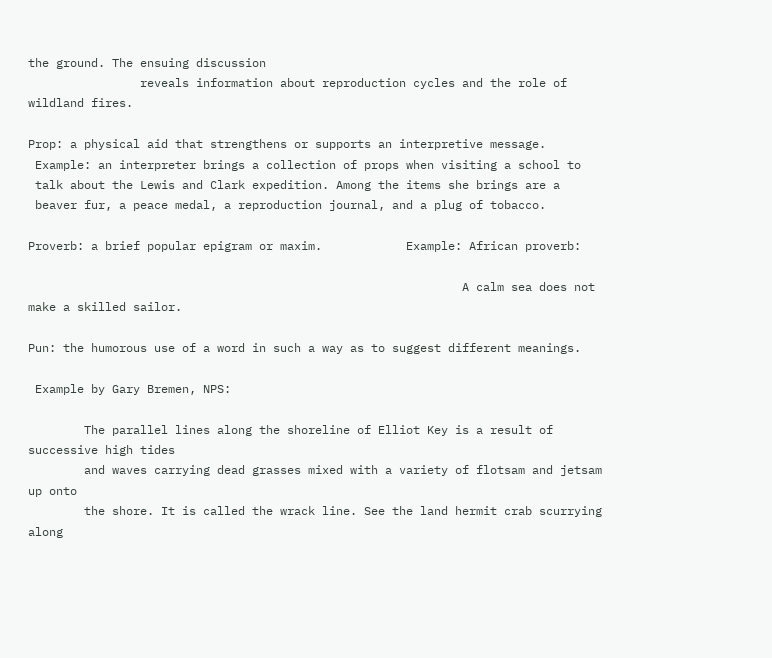the ground. The ensuing discussion
                reveals information about reproduction cycles and the role of wildland fires.

Prop: a physical aid that strengthens or supports an interpretive message.
 Example: an interpreter brings a collection of props when visiting a school to
 talk about the Lewis and Clark expedition. Among the items she brings are a
 beaver fur, a peace medal, a reproduction journal, and a plug of tobacco.

Proverb: a brief popular epigram or maxim.            Example: African proverb:

                                                              A calm sea does not make a skilled sailor.

Pun: the humorous use of a word in such a way as to suggest different meanings.

 Example by Gary Bremen, NPS:

        The parallel lines along the shoreline of Elliot Key is a result of successive high tides
        and waves carrying dead grasses mixed with a variety of flotsam and jetsam up onto
        the shore. It is called the wrack line. See the land hermit crab scurrying along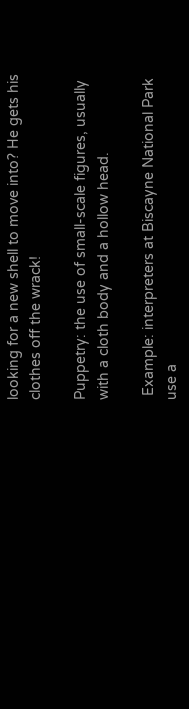looking for a new shell to move into? He gets his clothes off the wrack!

Puppetry: the use of small-scale figures, usually with a cloth body and a hollow head.

 Example: interpreters at Biscayne National Park use a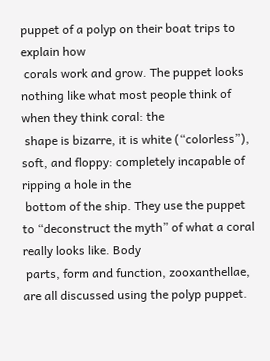puppet of a polyp on their boat trips to explain how
 corals work and grow. The puppet looks nothing like what most people think of when they think coral: the
 shape is bizarre, it is white (“colorless”), soft, and floppy: completely incapable of ripping a hole in the
 bottom of the ship. They use the puppet to “deconstruct the myth” of what a coral really looks like. Body
 parts, form and function, zooxanthellae, are all discussed using the polyp puppet.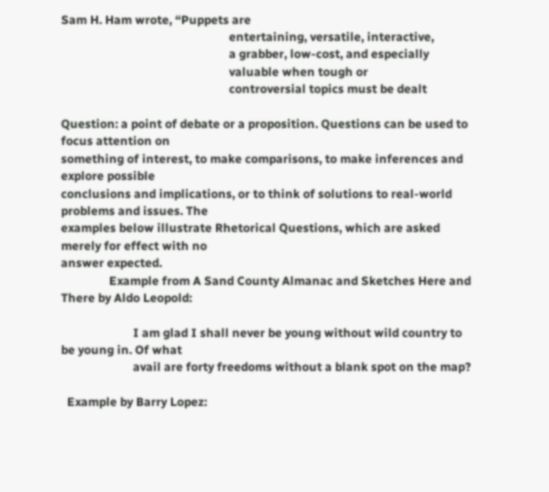Sam H. Ham wrote, “Puppets are
                                                        entertaining, versatile, interactive,
                                                        a grabber, low-cost, and especially
                                                        valuable when tough or
                                                        controversial topics must be dealt

Question: a point of debate or a proposition. Questions can be used to focus attention on
something of interest, to make comparisons, to make inferences and explore possible
conclusions and implications, or to think of solutions to real-world problems and issues. The
examples below illustrate Rhetorical Questions, which are asked merely for effect with no
answer expected.
                Example from A Sand County Almanac and Sketches Here and There by Aldo Leopold:

                        I am glad I shall never be young without wild country to be young in. Of what
                        avail are forty freedoms without a blank spot on the map?

  Example by Barry Lopez: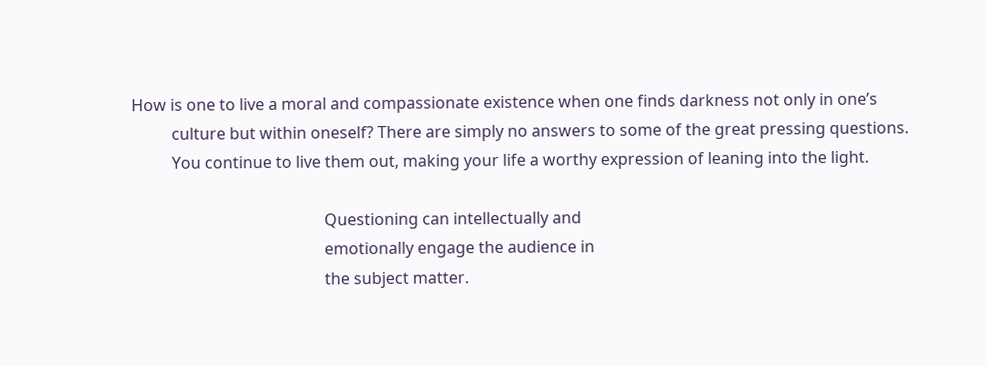How is one to live a moral and compassionate existence when one finds darkness not only in one’s
          culture but within oneself? There are simply no answers to some of the great pressing questions.
          You continue to live them out, making your life a worthy expression of leaning into the light.

                                                Questioning can intellectually and
                                                emotionally engage the audience in
                                                the subject matter.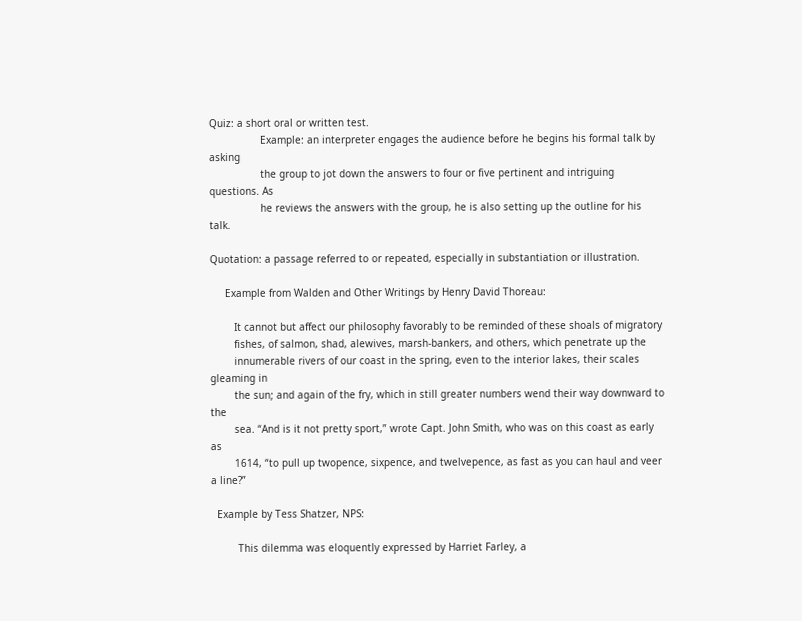Quiz: a short oral or written test.
                 Example: an interpreter engages the audience before he begins his formal talk by asking
                 the group to jot down the answers to four or five pertinent and intriguing questions. As
                 he reviews the answers with the group, he is also setting up the outline for his talk.

Quotation: a passage referred to or repeated, especially in substantiation or illustration.

     Example from Walden and Other Writings by Henry David Thoreau:

        It cannot but affect our philosophy favorably to be reminded of these shoals of migratory
        fishes, of salmon, shad, alewives, marsh-bankers, and others, which penetrate up the
        innumerable rivers of our coast in the spring, even to the interior lakes, their scales gleaming in
        the sun; and again of the fry, which in still greater numbers wend their way downward to the
        sea. “And is it not pretty sport,” wrote Capt. John Smith, who was on this coast as early as
        1614, “to pull up twopence, sixpence, and twelvepence, as fast as you can haul and veer a line?”

  Example by Tess Shatzer, NPS:

         This dilemma was eloquently expressed by Harriet Farley, a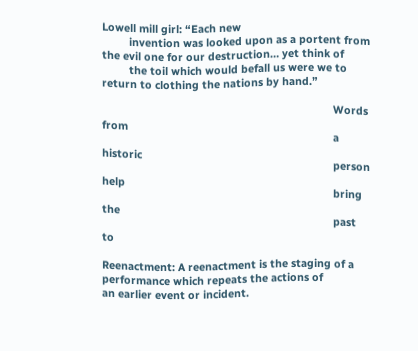Lowell mill girl: “Each new
         invention was looked upon as a portent from the evil one for our destruction… yet think of
         the toil which would befall us were we to return to clothing the nations by hand.”

                                                                             Words from
                                                                             a historic
                                                                             person help
                                                                             bring the
                                                                             past to

Reenactment: A reenactment is the staging of a performance which repeats the actions of
an earlier event or incident.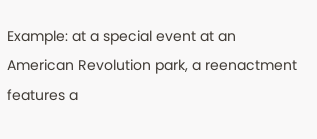Example: at a special event at an American Revolution park, a reenactment features a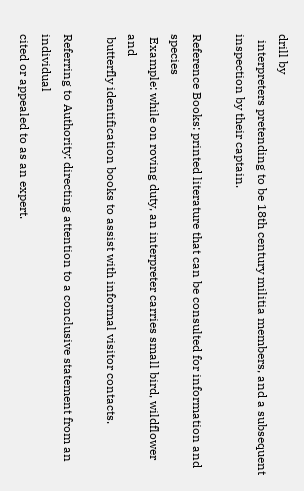drill by
  interpreters pretending to be 18th century militia members, and a subsequent inspection by their captain.

Reference Books: printed literature that can be consulted for information and species
 Example: while on roving duty, an interpreter carries small bird, wildflower and
 butterfly identification books to assist with informal visitor contacts.

Referring to Authority: directing attention to a conclusive statement from an individual
cited or appealed to as an expert.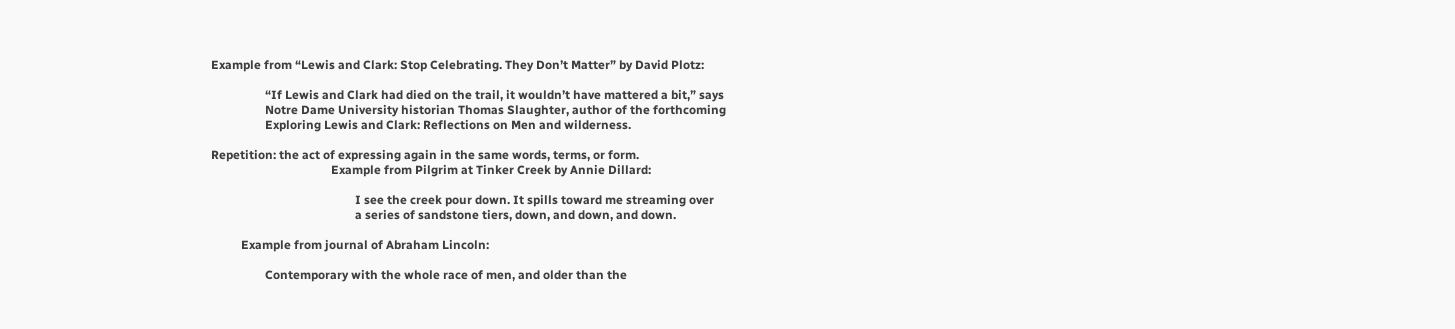Example from “Lewis and Clark: Stop Celebrating. They Don’t Matter” by David Plotz:

                  “If Lewis and Clark had died on the trail, it wouldn’t have mattered a bit,” says
                  Notre Dame University historian Thomas Slaughter, author of the forthcoming
                  Exploring Lewis and Clark: Reflections on Men and wilderness.

Repetition: the act of expressing again in the same words, terms, or form.
                                        Example from Pilgrim at Tinker Creek by Annie Dillard:

                                                I see the creek pour down. It spills toward me streaming over
                                                a series of sandstone tiers, down, and down, and down.

          Example from journal of Abraham Lincoln:

                  Contemporary with the whole race of men, and older than the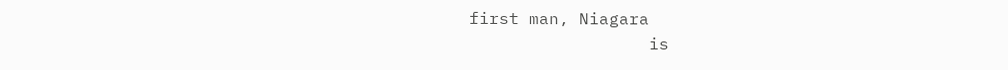first man, Niagara
                  is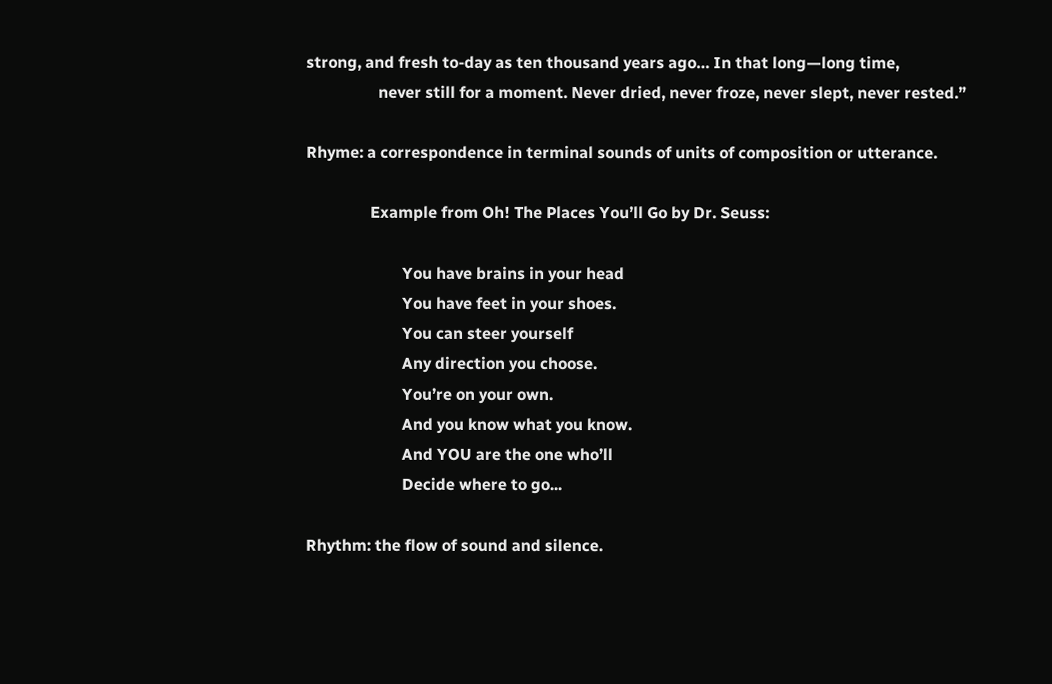strong, and fresh to-day as ten thousand years ago… In that long—long time,
                  never still for a moment. Never dried, never froze, never slept, never rested.”

Rhyme: a correspondence in terminal sounds of units of composition or utterance.

                Example from Oh! The Places You’ll Go by Dr. Seuss:

                        You have brains in your head
                        You have feet in your shoes.
                        You can steer yourself
                        Any direction you choose.
                        You’re on your own.
                        And you know what you know.
                        And YOU are the one who’ll
                        Decide where to go...

Rhythm: the flow of sound and silence.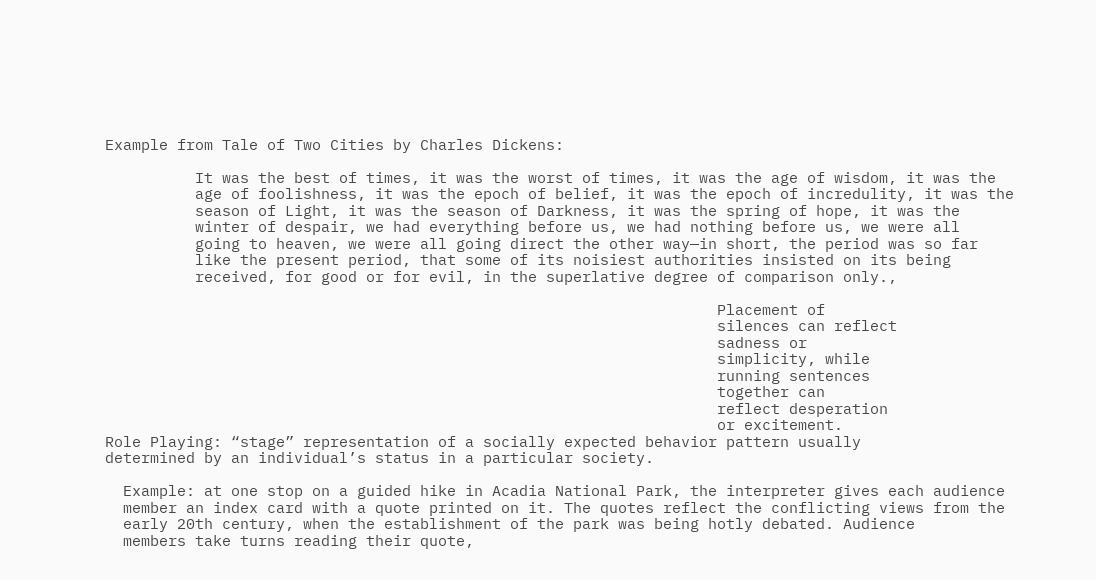Example from Tale of Two Cities by Charles Dickens:

          It was the best of times, it was the worst of times, it was the age of wisdom, it was the
          age of foolishness, it was the epoch of belief, it was the epoch of incredulity, it was the
          season of Light, it was the season of Darkness, it was the spring of hope, it was the
          winter of despair, we had everything before us, we had nothing before us, we were all
          going to heaven, we were all going direct the other way—in short, the period was so far
          like the present period, that some of its noisiest authorities insisted on its being
          received, for good or for evil, in the superlative degree of comparison only.,

                                                                    Placement of
                                                                    silences can reflect
                                                                    sadness or
                                                                    simplicity, while
                                                                    running sentences
                                                                    together can
                                                                    reflect desperation
                                                                    or excitement.
Role Playing: “stage” representation of a socially expected behavior pattern usually
determined by an individual’s status in a particular society.

  Example: at one stop on a guided hike in Acadia National Park, the interpreter gives each audience
  member an index card with a quote printed on it. The quotes reflect the conflicting views from the
  early 20th century, when the establishment of the park was being hotly debated. Audience
  members take turns reading their quote,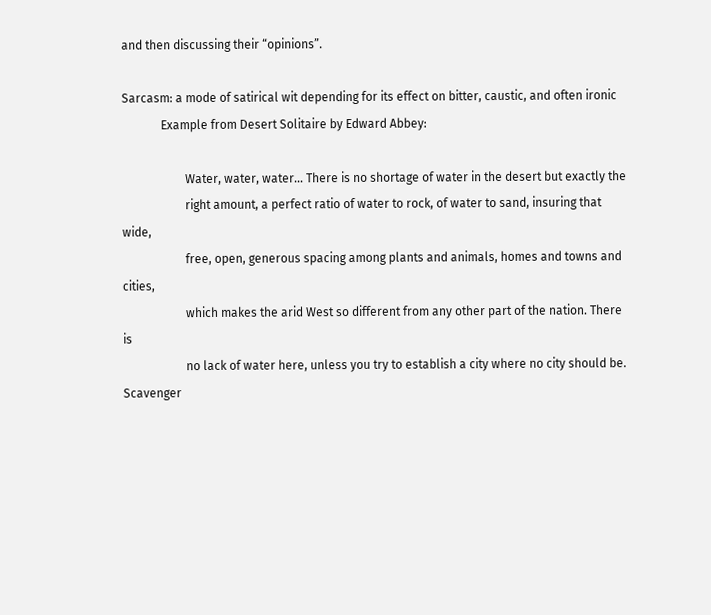and then discussing their “opinions”.

Sarcasm: a mode of satirical wit depending for its effect on bitter, caustic, and often ironic
             Example from Desert Solitaire by Edward Abbey:

                     Water, water, water… There is no shortage of water in the desert but exactly the
                     right amount, a perfect ratio of water to rock, of water to sand, insuring that wide,
                     free, open, generous spacing among plants and animals, homes and towns and cities,
                     which makes the arid West so different from any other part of the nation. There is
                     no lack of water here, unless you try to establish a city where no city should be.
Scavenger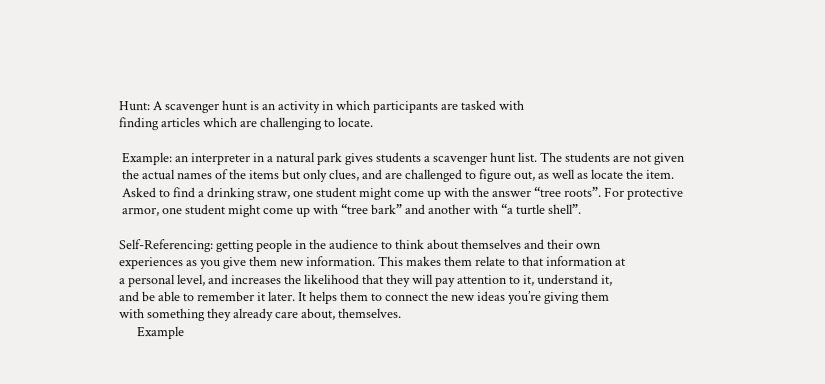Hunt: A scavenger hunt is an activity in which participants are tasked with
finding articles which are challenging to locate.

 Example: an interpreter in a natural park gives students a scavenger hunt list. The students are not given
 the actual names of the items but only clues, and are challenged to figure out, as well as locate the item.
 Asked to find a drinking straw, one student might come up with the answer “tree roots”. For protective
 armor, one student might come up with “tree bark” and another with “a turtle shell”.

Self-Referencing: getting people in the audience to think about themselves and their own
experiences as you give them new information. This makes them relate to that information at
a personal level, and increases the likelihood that they will pay attention to it, understand it,
and be able to remember it later. It helps them to connect the new ideas you’re giving them
with something they already care about, themselves.
      Example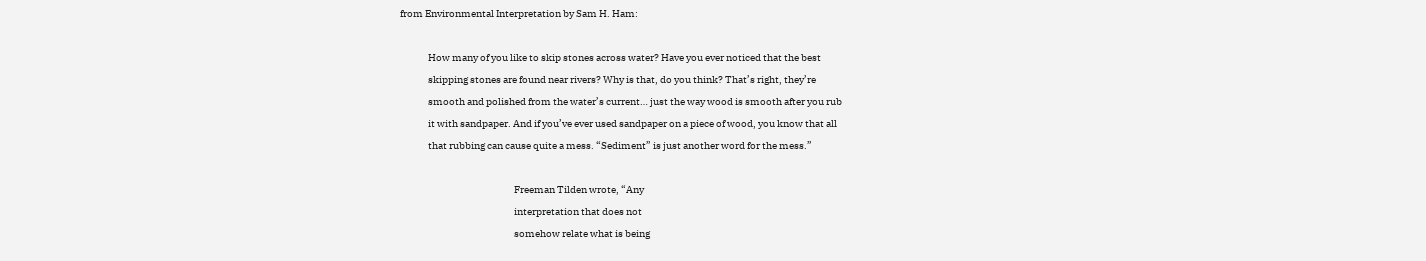from Environmental Interpretation by Sam H. Ham:

              How many of you like to skip stones across water? Have you ever noticed that the best
              skipping stones are found near rivers? Why is that, do you think? That’s right, they’re
              smooth and polished from the water’s current… just the way wood is smooth after you rub
              it with sandpaper. And if you’ve ever used sandpaper on a piece of wood, you know that all
              that rubbing can cause quite a mess. “Sediment” is just another word for the mess.”

                                                         Freeman Tilden wrote, “Any
                                                         interpretation that does not
                                                         somehow relate what is being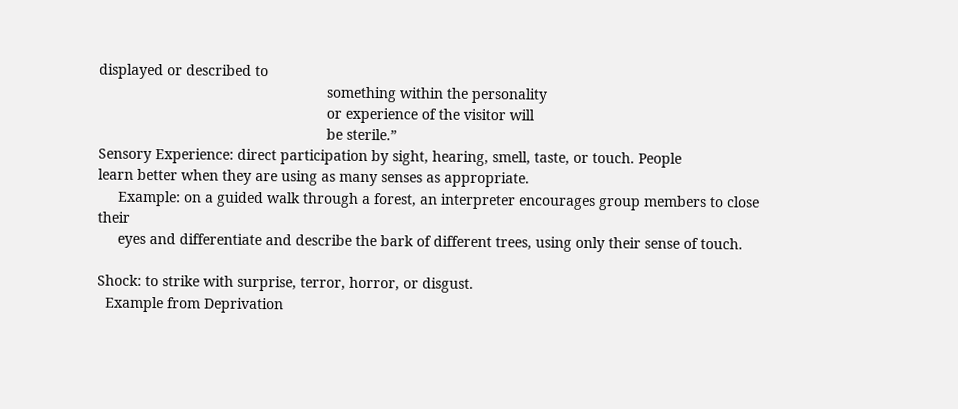displayed or described to
                                                         something within the personality
                                                         or experience of the visitor will
                                                         be sterile.”
Sensory Experience: direct participation by sight, hearing, smell, taste, or touch. People
learn better when they are using as many senses as appropriate.
     Example: on a guided walk through a forest, an interpreter encourages group members to close their
     eyes and differentiate and describe the bark of different trees, using only their sense of touch.

Shock: to strike with surprise, terror, horror, or disgust.
  Example from Deprivation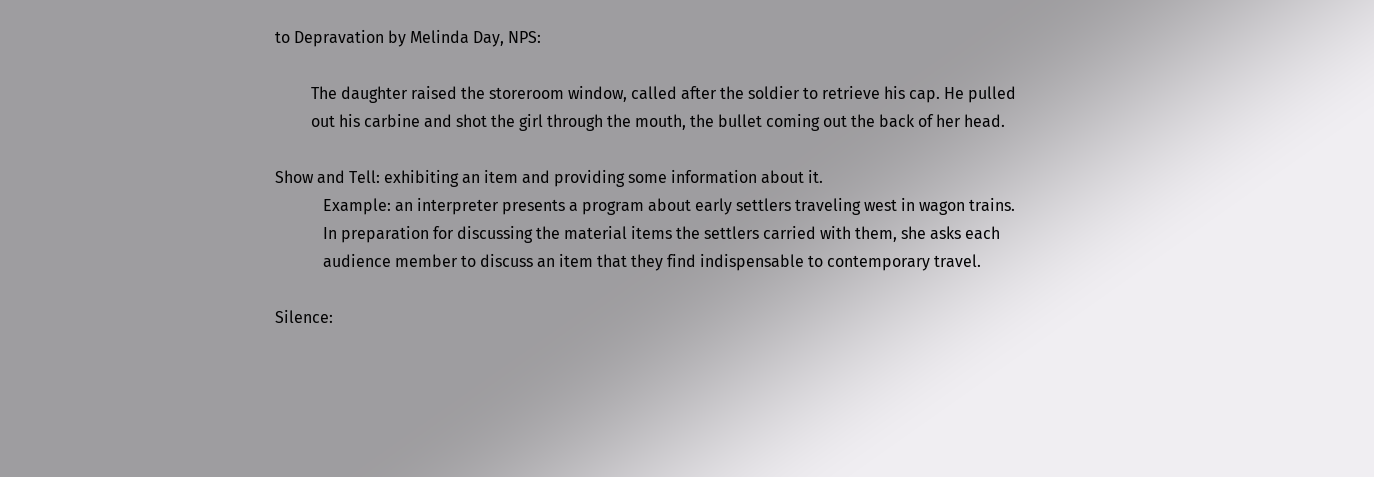to Depravation by Melinda Day, NPS:

         The daughter raised the storeroom window, called after the soldier to retrieve his cap. He pulled
         out his carbine and shot the girl through the mouth, the bullet coming out the back of her head.

Show and Tell: exhibiting an item and providing some information about it.
            Example: an interpreter presents a program about early settlers traveling west in wagon trains.
            In preparation for discussing the material items the settlers carried with them, she asks each
            audience member to discuss an item that they find indispensable to contemporary travel.

Silence: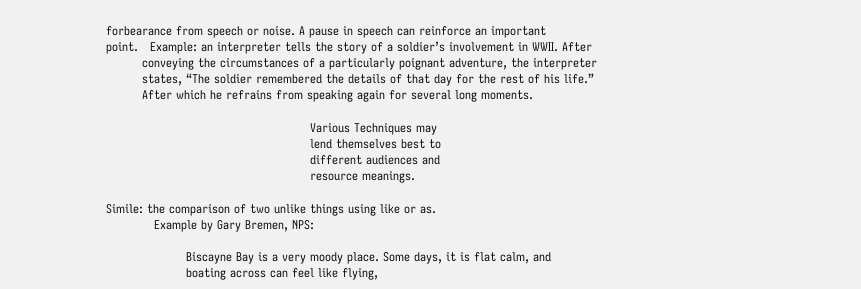forbearance from speech or noise. A pause in speech can reinforce an important
point.   Example: an interpreter tells the story of a soldier’s involvement in WWII. After
         conveying the circumstances of a particularly poignant adventure, the interpreter
         states, “The soldier remembered the details of that day for the rest of his life.”
         After which he refrains from speaking again for several long moments.

                                                   Various Techniques may
                                                   lend themselves best to
                                                   different audiences and
                                                   resource meanings.

Simile: the comparison of two unlike things using like or as.
            Example by Gary Bremen, NPS:

                    Biscayne Bay is a very moody place. Some days, it is flat calm, and
                    boating across can feel like flying,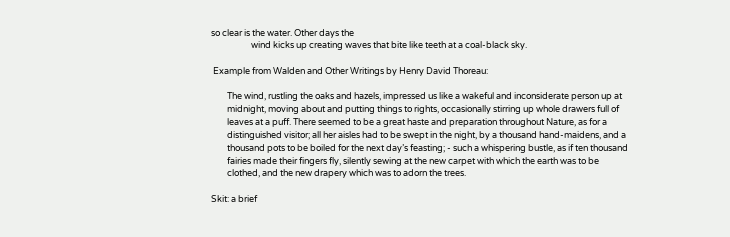so clear is the water. Other days the
                    wind kicks up creating waves that bite like teeth at a coal-black sky.

 Example from Walden and Other Writings by Henry David Thoreau:

        The wind, rustling the oaks and hazels, impressed us like a wakeful and inconsiderate person up at
        midnight, moving about and putting things to rights, occasionally stirring up whole drawers full of
        leaves at a puff. There seemed to be a great haste and preparation throughout Nature, as for a
        distinguished visitor; all her aisles had to be swept in the night, by a thousand hand-maidens, and a
        thousand pots to be boiled for the next day’s feasting; - such a whispering bustle, as if ten thousand
        fairies made their fingers fly, silently sewing at the new carpet with which the earth was to be
        clothed, and the new drapery which was to adorn the trees.

Skit: a brief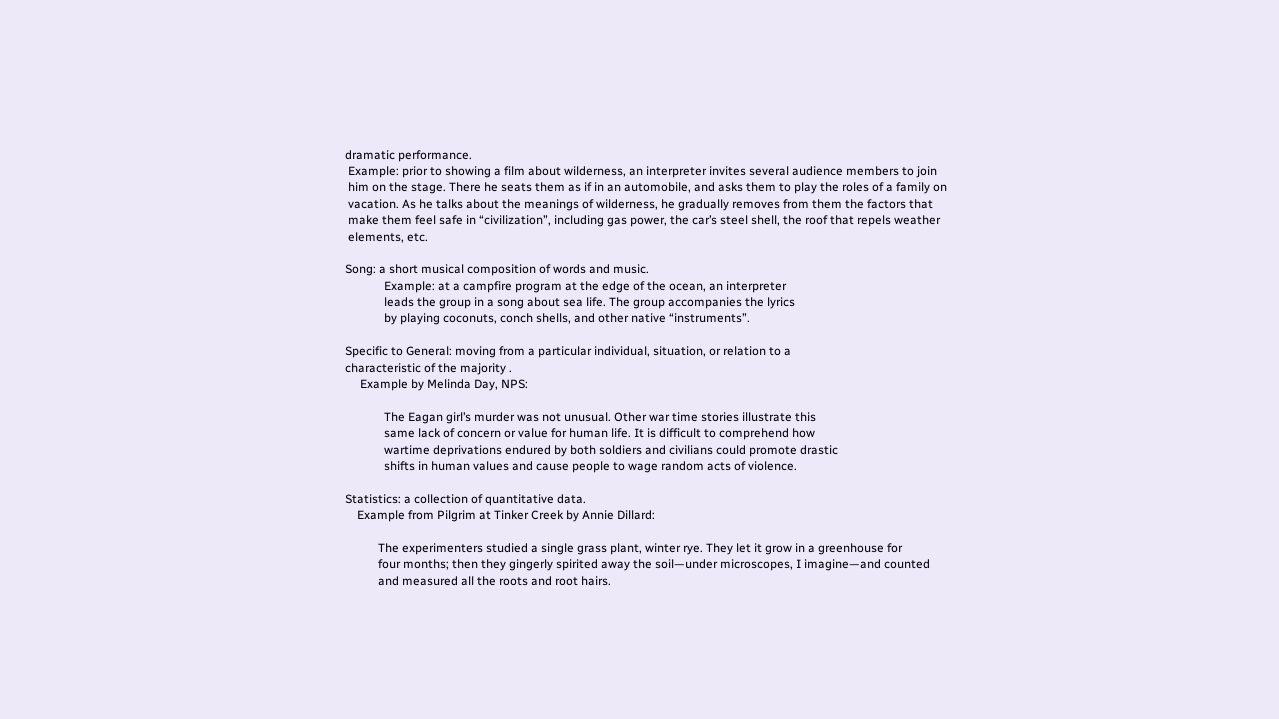dramatic performance.
 Example: prior to showing a film about wilderness, an interpreter invites several audience members to join
 him on the stage. There he seats them as if in an automobile, and asks them to play the roles of a family on
 vacation. As he talks about the meanings of wilderness, he gradually removes from them the factors that
 make them feel safe in “civilization”, including gas power, the car’s steel shell, the roof that repels weather
 elements, etc.

Song: a short musical composition of words and music.
             Example: at a campfire program at the edge of the ocean, an interpreter
             leads the group in a song about sea life. The group accompanies the lyrics
             by playing coconuts, conch shells, and other native “instruments”.

Specific to General: moving from a particular individual, situation, or relation to a
characteristic of the majority .
     Example by Melinda Day, NPS:

             The Eagan girl’s murder was not unusual. Other war time stories illustrate this
             same lack of concern or value for human life. It is difficult to comprehend how
             wartime deprivations endured by both soldiers and civilians could promote drastic
             shifts in human values and cause people to wage random acts of violence.

Statistics: a collection of quantitative data.
    Example from Pilgrim at Tinker Creek by Annie Dillard:

           The experimenters studied a single grass plant, winter rye. They let it grow in a greenhouse for
           four months; then they gingerly spirited away the soil—under microscopes, I imagine—and counted
           and measured all the roots and root hairs.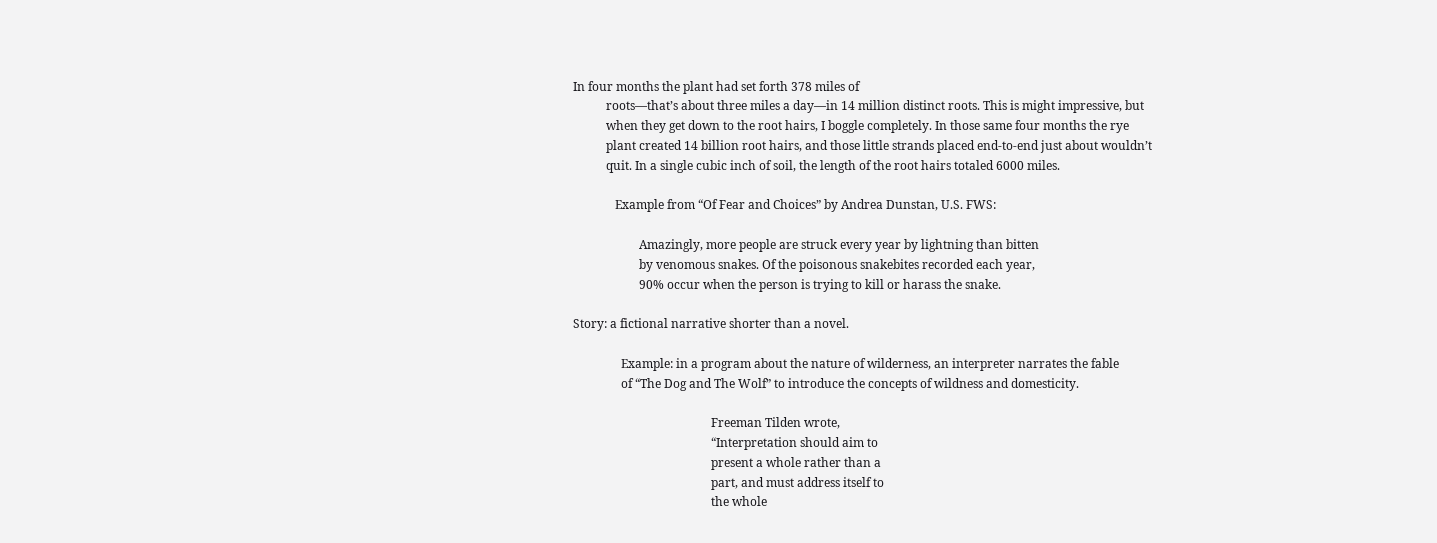In four months the plant had set forth 378 miles of
           roots—that’s about three miles a day—in 14 million distinct roots. This is might impressive, but
           when they get down to the root hairs, I boggle completely. In those same four months the rye
           plant created 14 billion root hairs, and those little strands placed end-to-end just about wouldn’t
           quit. In a single cubic inch of soil, the length of the root hairs totaled 6000 miles.

              Example from “Of Fear and Choices” by Andrea Dunstan, U.S. FWS:

                      Amazingly, more people are struck every year by lightning than bitten
                      by venomous snakes. Of the poisonous snakebites recorded each year,
                      90% occur when the person is trying to kill or harass the snake.

Story: a fictional narrative shorter than a novel.

                Example: in a program about the nature of wilderness, an interpreter narrates the fable
                of “The Dog and The Wolf” to introduce the concepts of wildness and domesticity.

                                              Freeman Tilden wrote,
                                              “Interpretation should aim to
                                              present a whole rather than a
                                              part, and must address itself to
                                              the whole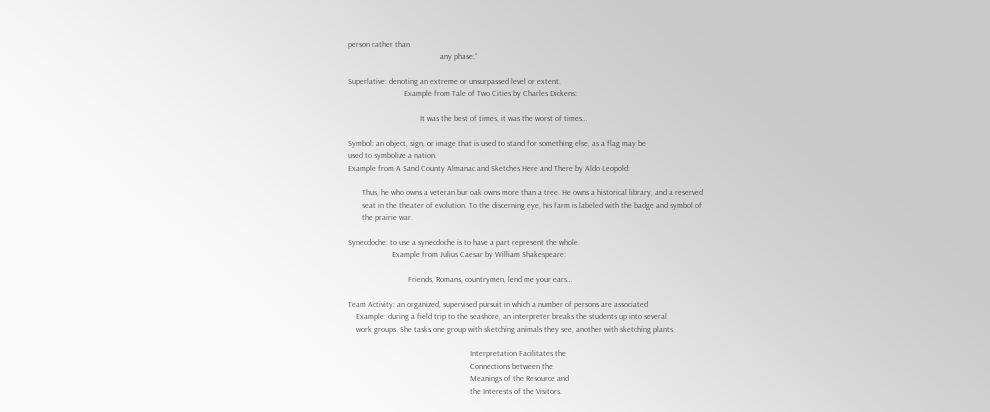person rather than
                                              any phase.”

Superlative: denoting an extreme or unsurpassed level or extent.
                            Example from Tale of Two Cities by Charles Dickens:

                                    It was the best of times, it was the worst of times…

Symbol: an object, sign, or image that is used to stand for something else, as a flag may be
used to symbolize a nation.
Example from A Sand County Almanac and Sketches Here and There by Aldo Leopold:

       Thus, he who owns a veteran bur oak owns more than a tree. He owns a historical library, and a reserved
       seat in the theater of evolution. To the discerning eye, his farm is labeled with the badge and symbol of
       the prairie war.

Synecdoche: to use a synecdoche is to have a part represent the whole.
                      Example from Julius Caesar by William Shakespeare:

                              Friends, Romans, countrymen, lend me your ears…

Team Activity: an organized, supervised pursuit in which a number of persons are associated
    Example: during a field trip to the seashore, an interpreter breaks the students up into several
    work groups. She tasks one group with sketching animals they see, another with sketching plants.

                                                             Interpretation Facilitates the
                                                             Connections between the
                                                             Meanings of the Resource and
                                                             the Interests of the Visitors.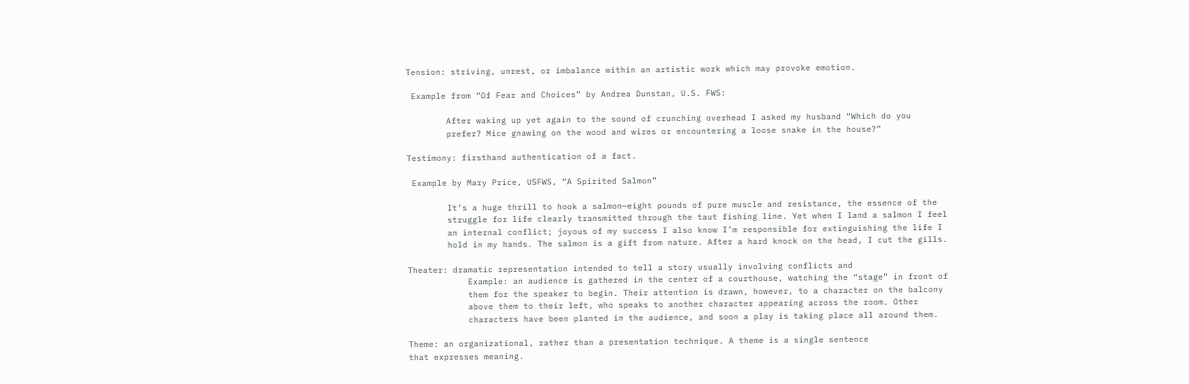Tension: striving, unrest, or imbalance within an artistic work which may provoke emotion.

 Example from “Of Fear and Choices” by Andrea Dunstan, U.S. FWS:

        After waking up yet again to the sound of crunching overhead I asked my husband “Which do you
        prefer? Mice gnawing on the wood and wires or encountering a loose snake in the house?”

Testimony: firsthand authentication of a fact.

 Example by Mary Price, USFWS, “A Spirited Salmon”

        It’s a huge thrill to hook a salmon—eight pounds of pure muscle and resistance, the essence of the
        struggle for life clearly transmitted through the taut fishing line. Yet when I land a salmon I feel
        an internal conflict; joyous of my success I also know I’m responsible for extinguishing the life I
        hold in my hands. The salmon is a gift from nature. After a hard knock on the head, I cut the gills.

Theater: dramatic representation intended to tell a story usually involving conflicts and
            Example: an audience is gathered in the center of a courthouse, watching the “stage” in front of
            them for the speaker to begin. Their attention is drawn, however, to a character on the balcony
            above them to their left, who speaks to another character appearing across the room. Other
            characters have been planted in the audience, and soon a play is taking place all around them.

Theme: an organizational, rather than a presentation technique. A theme is a single sentence
that expresses meaning.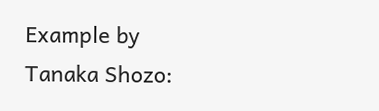Example by Tanaka Shozo: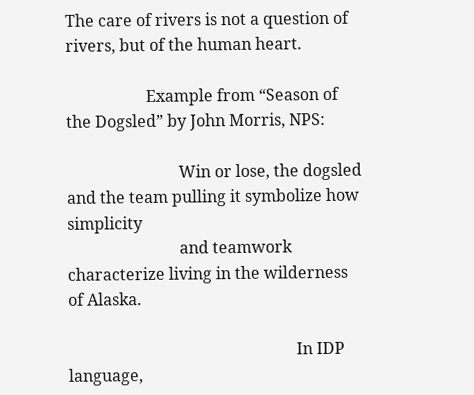The care of rivers is not a question of rivers, but of the human heart.

                    Example from “Season of the Dogsled” by John Morris, NPS:

                            Win or lose, the dogsled and the team pulling it symbolize how simplicity
                            and teamwork characterize living in the wilderness of Alaska.

                                                         In IDP language,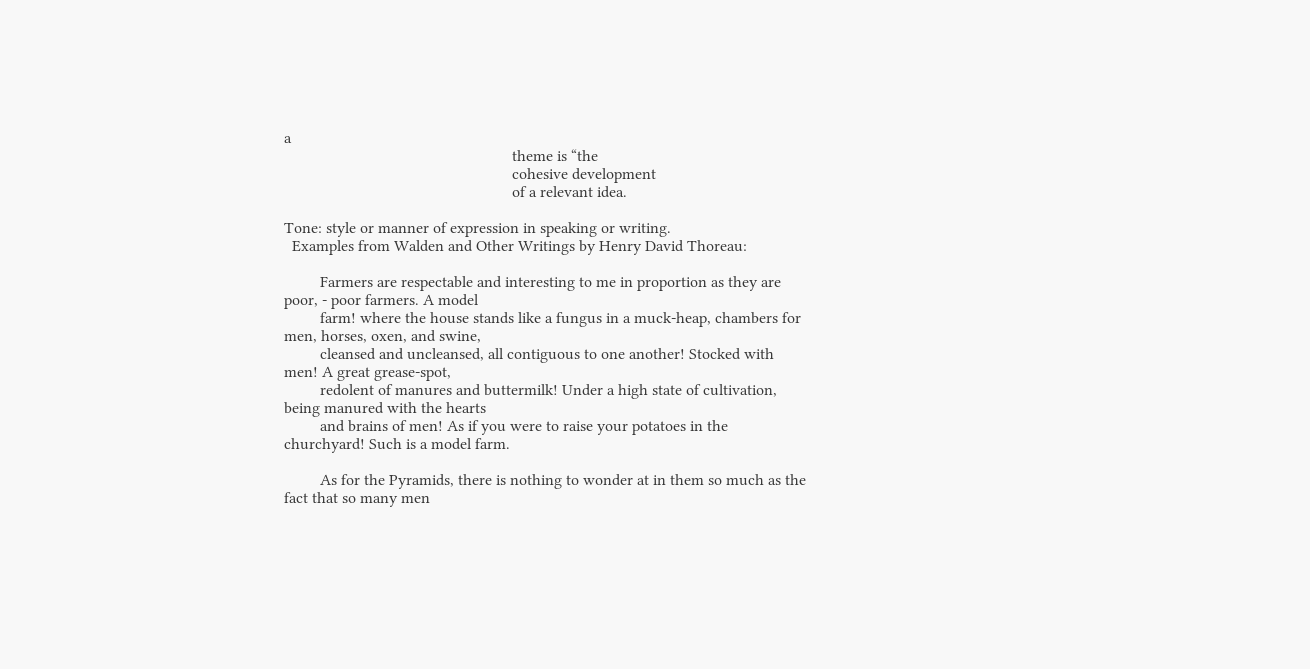a
                                                         theme is “the
                                                         cohesive development
                                                         of a relevant idea.

Tone: style or manner of expression in speaking or writing.
  Examples from Walden and Other Writings by Henry David Thoreau:

         Farmers are respectable and interesting to me in proportion as they are poor, - poor farmers. A model
         farm! where the house stands like a fungus in a muck-heap, chambers for men, horses, oxen, and swine,
         cleansed and uncleansed, all contiguous to one another! Stocked with men! A great grease-spot,
         redolent of manures and buttermilk! Under a high state of cultivation, being manured with the hearts
         and brains of men! As if you were to raise your potatoes in the churchyard! Such is a model farm.

         As for the Pyramids, there is nothing to wonder at in them so much as the fact that so many men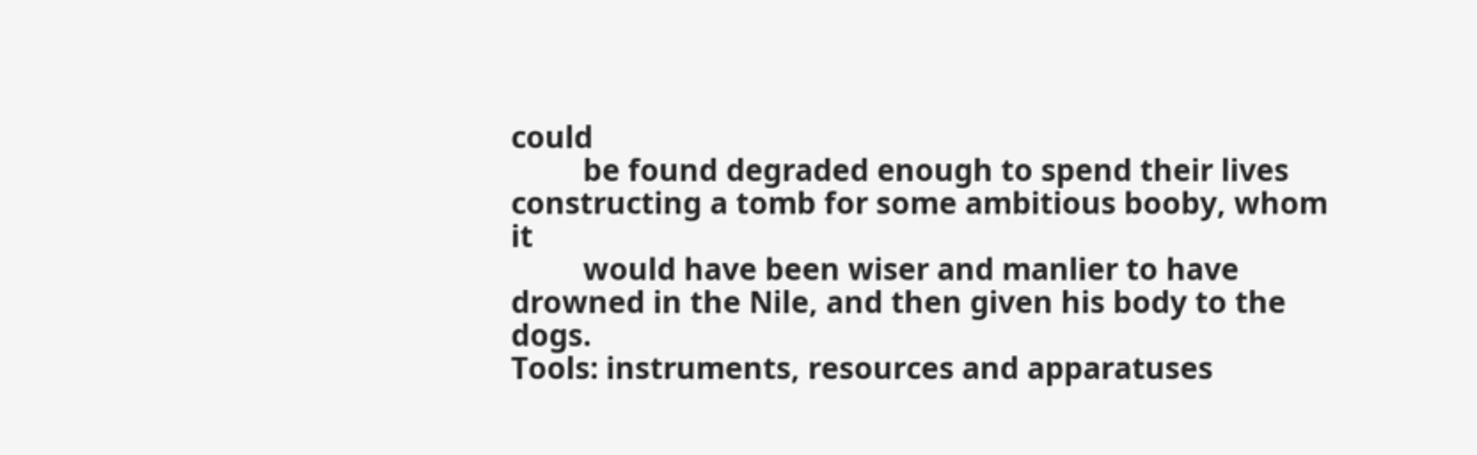could
         be found degraded enough to spend their lives constructing a tomb for some ambitious booby, whom it
         would have been wiser and manlier to have drowned in the Nile, and then given his body to the dogs.
Tools: instruments, resources and apparatuses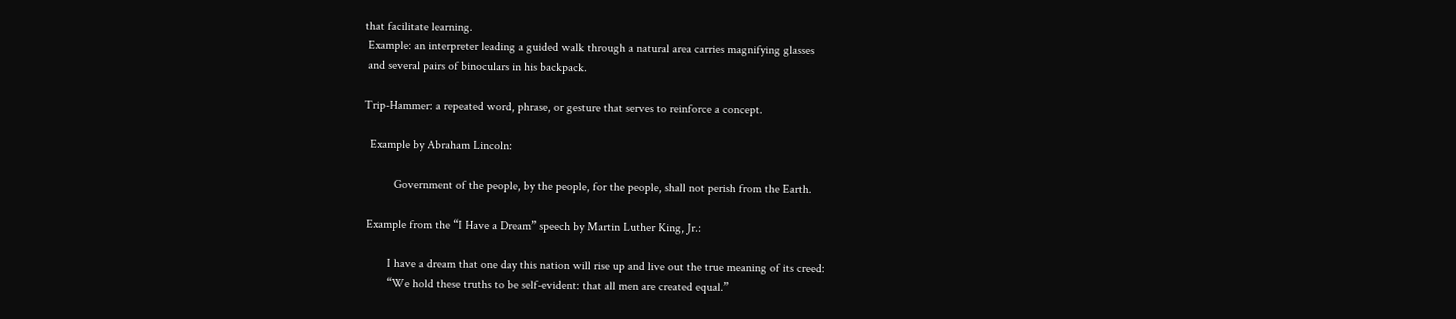that facilitate learning.
 Example: an interpreter leading a guided walk through a natural area carries magnifying glasses
 and several pairs of binoculars in his backpack.

Trip-Hammer: a repeated word, phrase, or gesture that serves to reinforce a concept.

  Example by Abraham Lincoln:

          Government of the people, by the people, for the people, shall not perish from the Earth.

 Example from the “I Have a Dream” speech by Martin Luther King, Jr.:

        I have a dream that one day this nation will rise up and live out the true meaning of its creed:
        “We hold these truths to be self-evident: that all men are created equal.”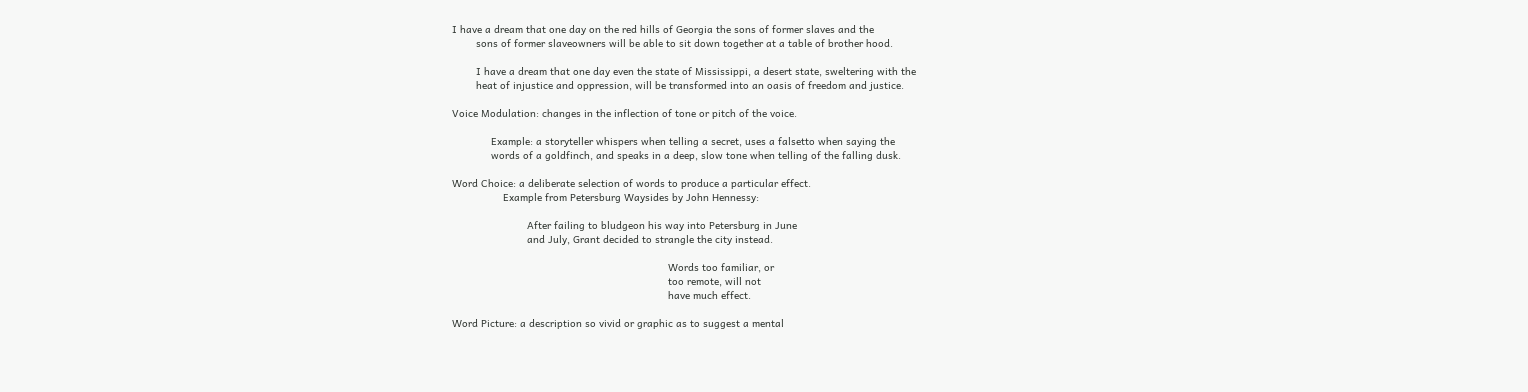I have a dream that one day on the red hills of Georgia the sons of former slaves and the
        sons of former slaveowners will be able to sit down together at a table of brother hood.

        I have a dream that one day even the state of Mississippi, a desert state, sweltering with the
        heat of injustice and oppression, will be transformed into an oasis of freedom and justice.

Voice Modulation: changes in the inflection of tone or pitch of the voice.

             Example: a storyteller whispers when telling a secret, uses a falsetto when saying the
             words of a goldfinch, and speaks in a deep, slow tone when telling of the falling dusk.

Word Choice: a deliberate selection of words to produce a particular effect.
                 Example from Petersburg Waysides by John Hennessy:

                         After failing to bludgeon his way into Petersburg in June
                         and July, Grant decided to strangle the city instead.

                                                                        Words too familiar, or
                                                                        too remote, will not
                                                                        have much effect.

Word Picture: a description so vivid or graphic as to suggest a mental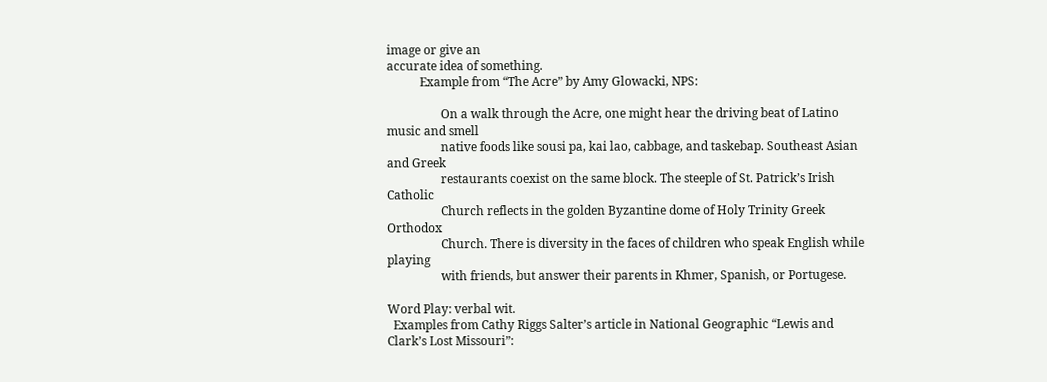image or give an
accurate idea of something.
           Example from “The Acre” by Amy Glowacki, NPS:

                  On a walk through the Acre, one might hear the driving beat of Latino music and smell
                  native foods like sousi pa, kai lao, cabbage, and taskebap. Southeast Asian and Greek
                  restaurants coexist on the same block. The steeple of St. Patrick’s Irish Catholic
                  Church reflects in the golden Byzantine dome of Holy Trinity Greek Orthodox
                  Church. There is diversity in the faces of children who speak English while playing
                  with friends, but answer their parents in Khmer, Spanish, or Portugese.

Word Play: verbal wit.
  Examples from Cathy Riggs Salter’s article in National Geographic “Lewis and Clark’s Lost Missouri”: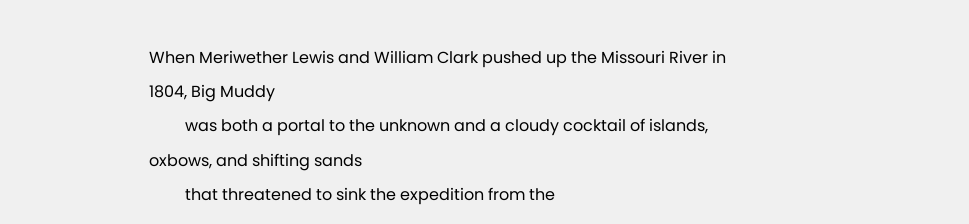When Meriwether Lewis and William Clark pushed up the Missouri River in 1804, Big Muddy
         was both a portal to the unknown and a cloudy cocktail of islands, oxbows, and shifting sands
         that threatened to sink the expedition from the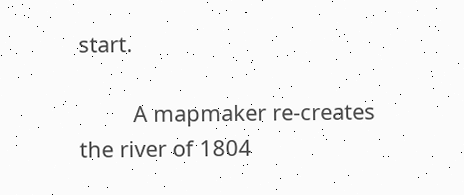start.

         A mapmaker re-creates the river of 1804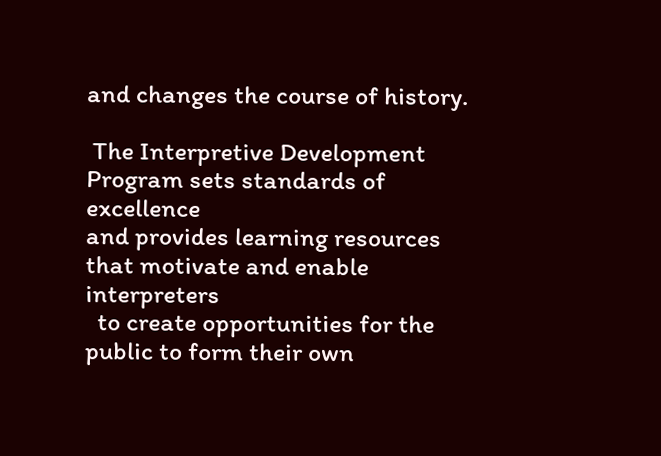and changes the course of history.

 The Interpretive Development Program sets standards of excellence
and provides learning resources that motivate and enable interpreters
  to create opportunities for the public to form their own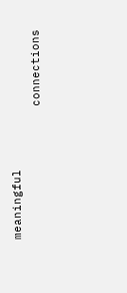meaningful
                   connections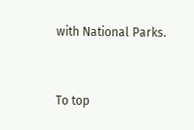with National Parks.


To top